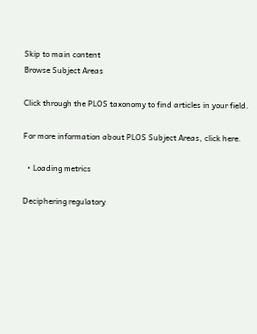Skip to main content
Browse Subject Areas

Click through the PLOS taxonomy to find articles in your field.

For more information about PLOS Subject Areas, click here.

  • Loading metrics

Deciphering regulatory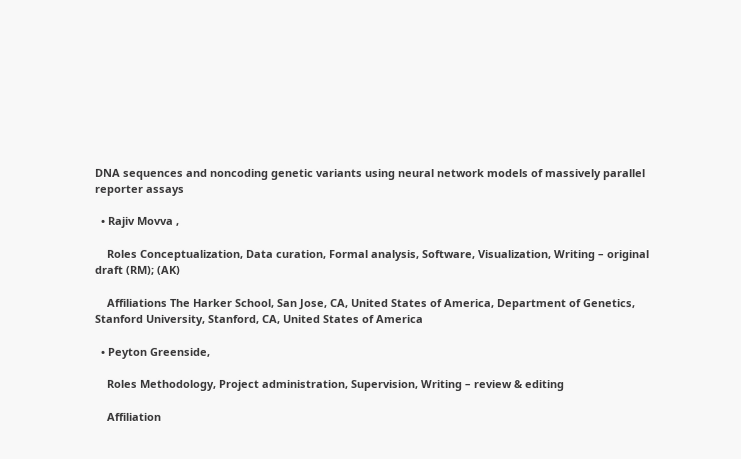DNA sequences and noncoding genetic variants using neural network models of massively parallel reporter assays

  • Rajiv Movva ,

    Roles Conceptualization, Data curation, Formal analysis, Software, Visualization, Writing – original draft (RM); (AK)

    Affiliations The Harker School, San Jose, CA, United States of America, Department of Genetics, Stanford University, Stanford, CA, United States of America

  • Peyton Greenside,

    Roles Methodology, Project administration, Supervision, Writing – review & editing

    Affiliation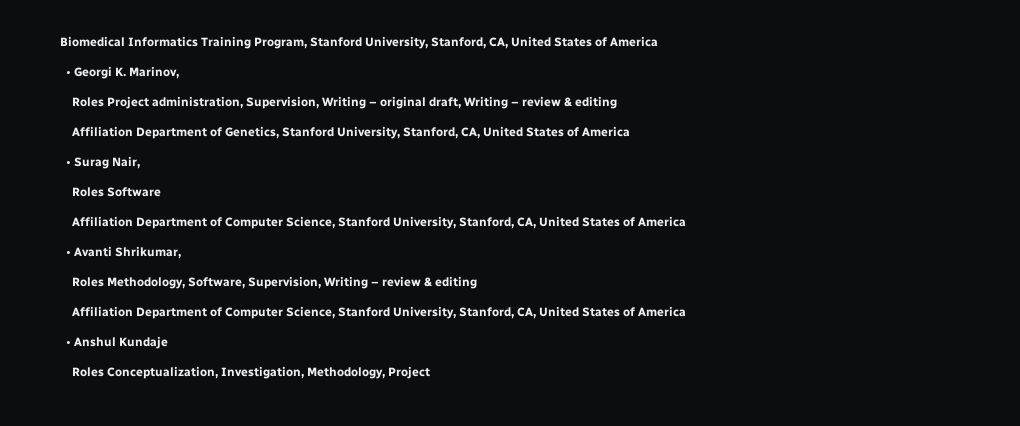Biomedical Informatics Training Program, Stanford University, Stanford, CA, United States of America

  • Georgi K. Marinov,

    Roles Project administration, Supervision, Writing – original draft, Writing – review & editing

    Affiliation Department of Genetics, Stanford University, Stanford, CA, United States of America

  • Surag Nair,

    Roles Software

    Affiliation Department of Computer Science, Stanford University, Stanford, CA, United States of America

  • Avanti Shrikumar,

    Roles Methodology, Software, Supervision, Writing – review & editing

    Affiliation Department of Computer Science, Stanford University, Stanford, CA, United States of America

  • Anshul Kundaje

    Roles Conceptualization, Investigation, Methodology, Project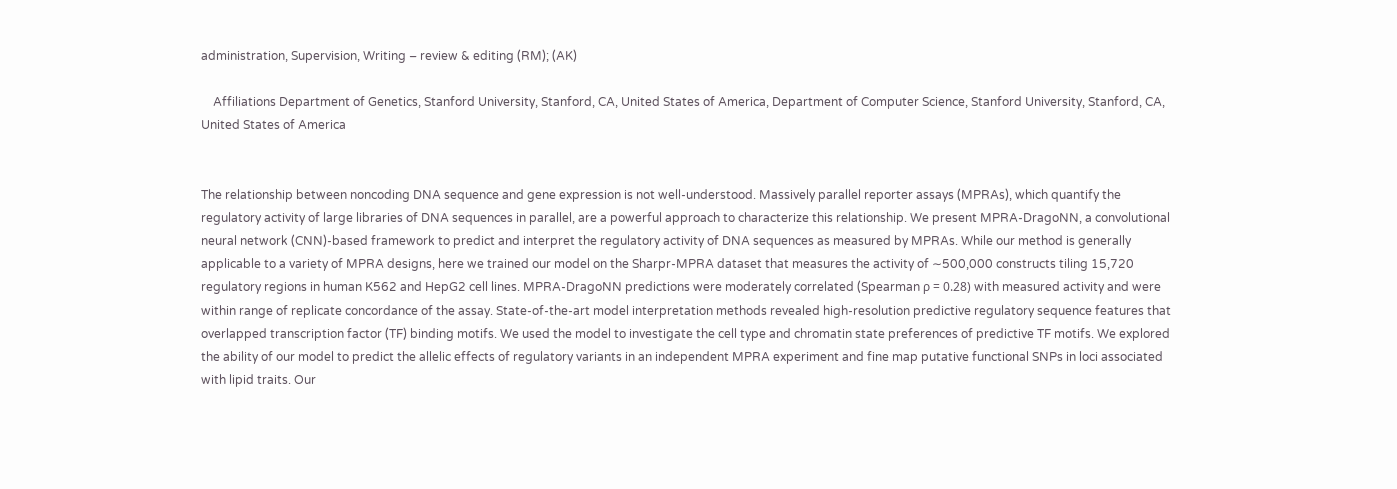administration, Supervision, Writing – review & editing (RM); (AK)

    Affiliations Department of Genetics, Stanford University, Stanford, CA, United States of America, Department of Computer Science, Stanford University, Stanford, CA, United States of America


The relationship between noncoding DNA sequence and gene expression is not well-understood. Massively parallel reporter assays (MPRAs), which quantify the regulatory activity of large libraries of DNA sequences in parallel, are a powerful approach to characterize this relationship. We present MPRA-DragoNN, a convolutional neural network (CNN)-based framework to predict and interpret the regulatory activity of DNA sequences as measured by MPRAs. While our method is generally applicable to a variety of MPRA designs, here we trained our model on the Sharpr-MPRA dataset that measures the activity of ∼500,000 constructs tiling 15,720 regulatory regions in human K562 and HepG2 cell lines. MPRA-DragoNN predictions were moderately correlated (Spearman ρ = 0.28) with measured activity and were within range of replicate concordance of the assay. State-of-the-art model interpretation methods revealed high-resolution predictive regulatory sequence features that overlapped transcription factor (TF) binding motifs. We used the model to investigate the cell type and chromatin state preferences of predictive TF motifs. We explored the ability of our model to predict the allelic effects of regulatory variants in an independent MPRA experiment and fine map putative functional SNPs in loci associated with lipid traits. Our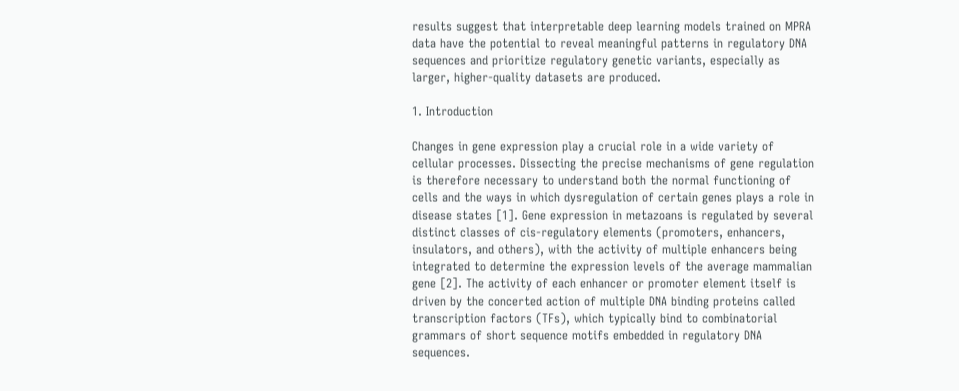results suggest that interpretable deep learning models trained on MPRA data have the potential to reveal meaningful patterns in regulatory DNA sequences and prioritize regulatory genetic variants, especially as larger, higher-quality datasets are produced.

1. Introduction

Changes in gene expression play a crucial role in a wide variety of cellular processes. Dissecting the precise mechanisms of gene regulation is therefore necessary to understand both the normal functioning of cells and the ways in which dysregulation of certain genes plays a role in disease states [1]. Gene expression in metazoans is regulated by several distinct classes of cis-regulatory elements (promoters, enhancers, insulators, and others), with the activity of multiple enhancers being integrated to determine the expression levels of the average mammalian gene [2]. The activity of each enhancer or promoter element itself is driven by the concerted action of multiple DNA binding proteins called transcription factors (TFs), which typically bind to combinatorial grammars of short sequence motifs embedded in regulatory DNA sequences.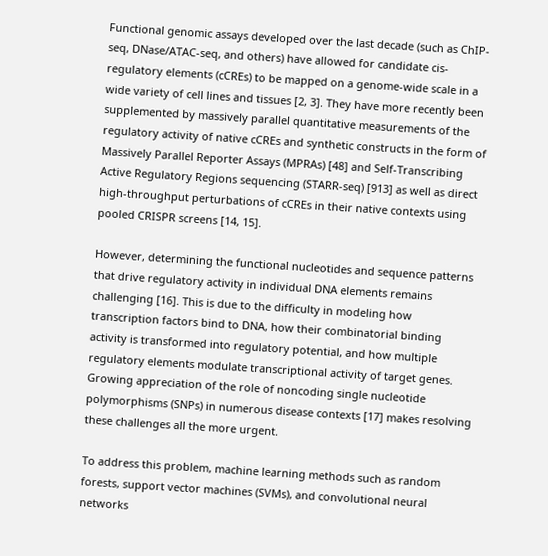Functional genomic assays developed over the last decade (such as ChIP-seq, DNase/ATAC-seq, and others) have allowed for candidate cis-regulatory elements (cCREs) to be mapped on a genome-wide scale in a wide variety of cell lines and tissues [2, 3]. They have more recently been supplemented by massively parallel quantitative measurements of the regulatory activity of native cCREs and synthetic constructs in the form of Massively Parallel Reporter Assays (MPRAs) [48] and Self-Transcribing Active Regulatory Regions sequencing (STARR-seq) [913] as well as direct high-throughput perturbations of cCREs in their native contexts using pooled CRISPR screens [14, 15].

However, determining the functional nucleotides and sequence patterns that drive regulatory activity in individual DNA elements remains challenging [16]. This is due to the difficulty in modeling how transcription factors bind to DNA, how their combinatorial binding activity is transformed into regulatory potential, and how multiple regulatory elements modulate transcriptional activity of target genes. Growing appreciation of the role of noncoding single nucleotide polymorphisms (SNPs) in numerous disease contexts [17] makes resolving these challenges all the more urgent.

To address this problem, machine learning methods such as random forests, support vector machines (SVMs), and convolutional neural networks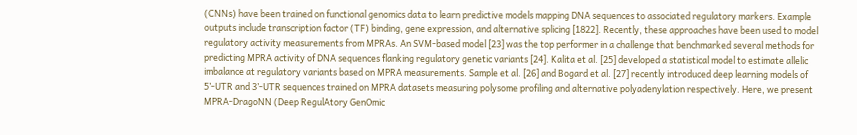(CNNs) have been trained on functional genomics data to learn predictive models mapping DNA sequences to associated regulatory markers. Example outputs include transcription factor (TF) binding, gene expression, and alternative splicing [1822]. Recently, these approaches have been used to model regulatory activity measurements from MPRAs. An SVM-based model [23] was the top performer in a challenge that benchmarked several methods for predicting MPRA activity of DNA sequences flanking regulatory genetic variants [24]. Kalita et al. [25] developed a statistical model to estimate allelic imbalance at regulatory variants based on MPRA measurements. Sample et al. [26] and Bogard et al. [27] recently introduced deep learning models of 5’-UTR and 3’-UTR sequences trained on MPRA datasets measuring polysome profiling and alternative polyadenylation respectively. Here, we present MPRA-DragoNN (Deep RegulAtory GenOmic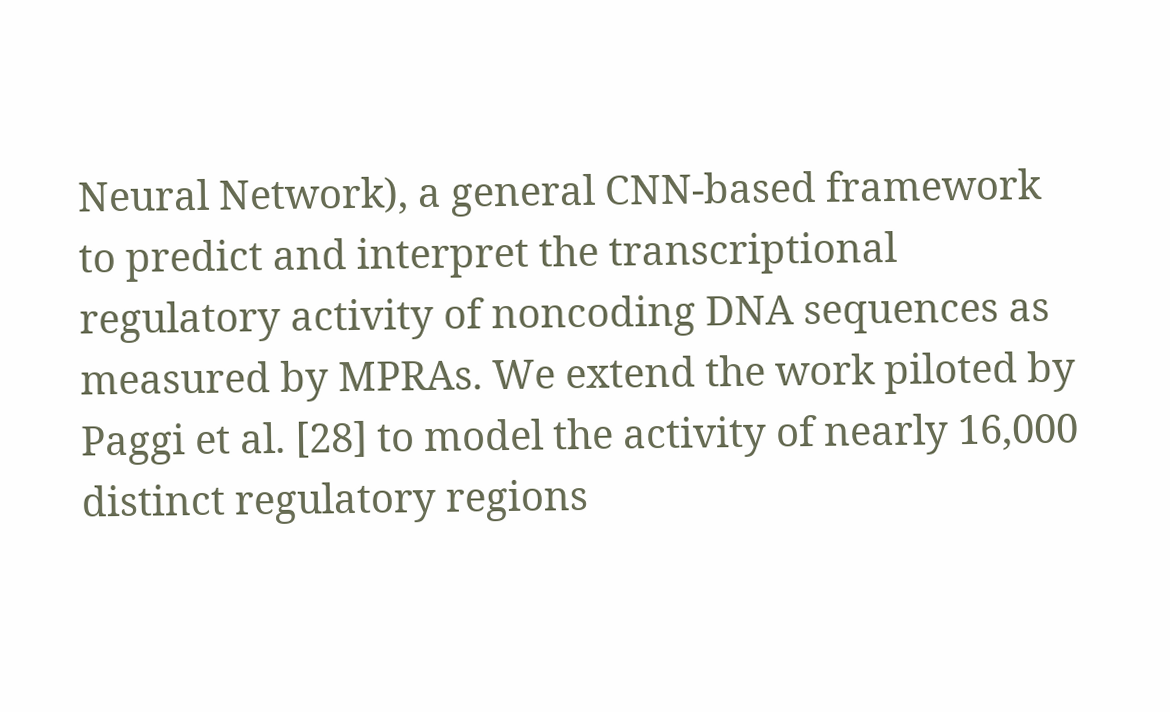Neural Network), a general CNN-based framework to predict and interpret the transcriptional regulatory activity of noncoding DNA sequences as measured by MPRAs. We extend the work piloted by Paggi et al. [28] to model the activity of nearly 16,000 distinct regulatory regions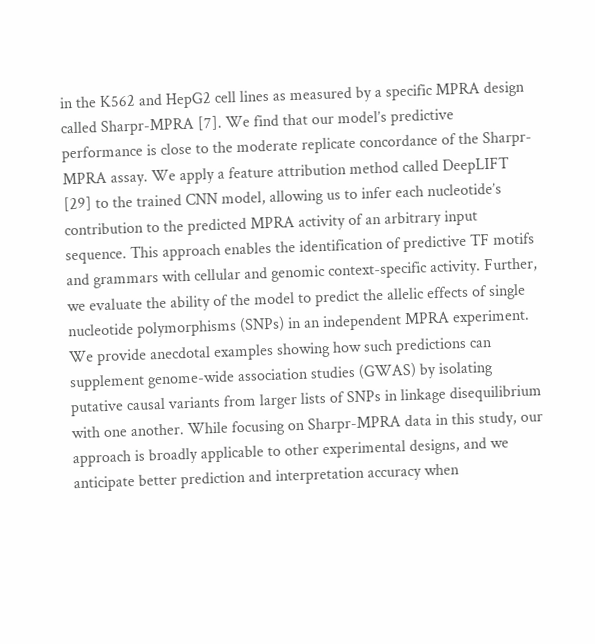in the K562 and HepG2 cell lines as measured by a specific MPRA design called Sharpr-MPRA [7]. We find that our model’s predictive performance is close to the moderate replicate concordance of the Sharpr-MPRA assay. We apply a feature attribution method called DeepLIFT [29] to the trained CNN model, allowing us to infer each nucleotide’s contribution to the predicted MPRA activity of an arbitrary input sequence. This approach enables the identification of predictive TF motifs and grammars with cellular and genomic context-specific activity. Further, we evaluate the ability of the model to predict the allelic effects of single nucleotide polymorphisms (SNPs) in an independent MPRA experiment. We provide anecdotal examples showing how such predictions can supplement genome-wide association studies (GWAS) by isolating putative causal variants from larger lists of SNPs in linkage disequilibrium with one another. While focusing on Sharpr-MPRA data in this study, our approach is broadly applicable to other experimental designs, and we anticipate better prediction and interpretation accuracy when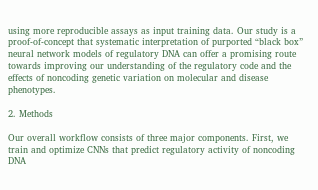using more reproducible assays as input training data. Our study is a proof-of-concept that systematic interpretation of purported “black box” neural network models of regulatory DNA can offer a promising route towards improving our understanding of the regulatory code and the effects of noncoding genetic variation on molecular and disease phenotypes.

2. Methods

Our overall workflow consists of three major components. First, we train and optimize CNNs that predict regulatory activity of noncoding DNA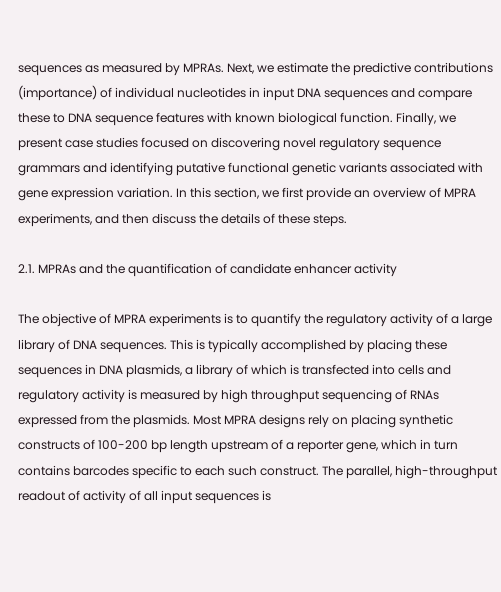sequences as measured by MPRAs. Next, we estimate the predictive contributions (importance) of individual nucleotides in input DNA sequences and compare these to DNA sequence features with known biological function. Finally, we present case studies focused on discovering novel regulatory sequence grammars and identifying putative functional genetic variants associated with gene expression variation. In this section, we first provide an overview of MPRA experiments, and then discuss the details of these steps.

2.1. MPRAs and the quantification of candidate enhancer activity

The objective of MPRA experiments is to quantify the regulatory activity of a large library of DNA sequences. This is typically accomplished by placing these sequences in DNA plasmids, a library of which is transfected into cells and regulatory activity is measured by high throughput sequencing of RNAs expressed from the plasmids. Most MPRA designs rely on placing synthetic constructs of 100-200 bp length upstream of a reporter gene, which in turn contains barcodes specific to each such construct. The parallel, high-throughput readout of activity of all input sequences is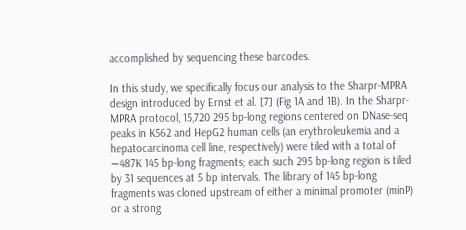accomplished by sequencing these barcodes.

In this study, we specifically focus our analysis to the Sharpr-MPRA design introduced by Ernst et al. [7] (Fig 1A and 1B). In the Sharpr-MPRA protocol, 15,720 295 bp-long regions centered on DNase-seq peaks in K562 and HepG2 human cells (an erythroleukemia and a hepatocarcinoma cell line, respectively) were tiled with a total of ∼487K 145 bp-long fragments; each such 295 bp-long region is tiled by 31 sequences at 5 bp intervals. The library of 145 bp-long fragments was cloned upstream of either a minimal promoter (minP) or a strong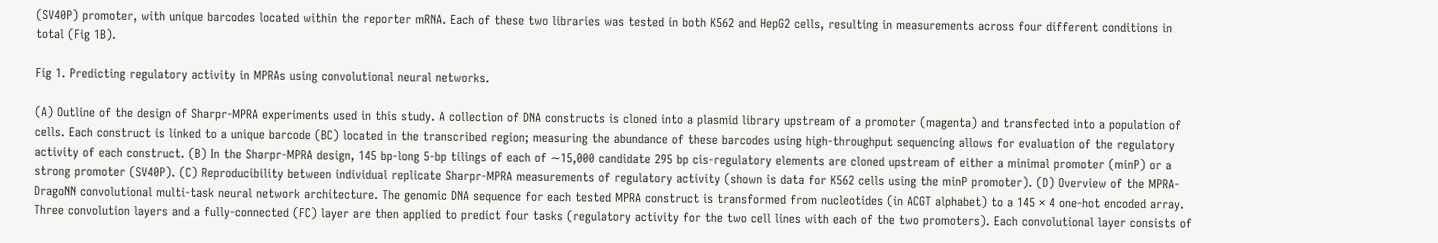(SV40P) promoter, with unique barcodes located within the reporter mRNA. Each of these two libraries was tested in both K562 and HepG2 cells, resulting in measurements across four different conditions in total (Fig 1B).

Fig 1. Predicting regulatory activity in MPRAs using convolutional neural networks.

(A) Outline of the design of Sharpr-MPRA experiments used in this study. A collection of DNA constructs is cloned into a plasmid library upstream of a promoter (magenta) and transfected into a population of cells. Each construct is linked to a unique barcode (BC) located in the transcribed region; measuring the abundance of these barcodes using high-throughput sequencing allows for evaluation of the regulatory activity of each construct. (B) In the Sharpr-MPRA design, 145 bp-long 5-bp tilings of each of ∼15,000 candidate 295 bp cis-regulatory elements are cloned upstream of either a minimal promoter (minP) or a strong promoter (SV40P). (C) Reproducibility between individual replicate Sharpr-MPRA measurements of regulatory activity (shown is data for K562 cells using the minP promoter). (D) Overview of the MPRA-DragoNN convolutional multi-task neural network architecture. The genomic DNA sequence for each tested MPRA construct is transformed from nucleotides (in ACGT alphabet) to a 145 × 4 one-hot encoded array. Three convolution layers and a fully-connected (FC) layer are then applied to predict four tasks (regulatory activity for the two cell lines with each of the two promoters). Each convolutional layer consists of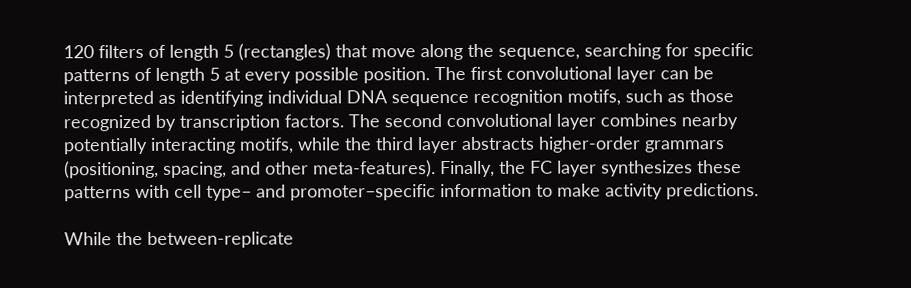120 filters of length 5 (rectangles) that move along the sequence, searching for specific patterns of length 5 at every possible position. The first convolutional layer can be interpreted as identifying individual DNA sequence recognition motifs, such as those recognized by transcription factors. The second convolutional layer combines nearby potentially interacting motifs, while the third layer abstracts higher-order grammars (positioning, spacing, and other meta-features). Finally, the FC layer synthesizes these patterns with cell type– and promoter–specific information to make activity predictions.

While the between-replicate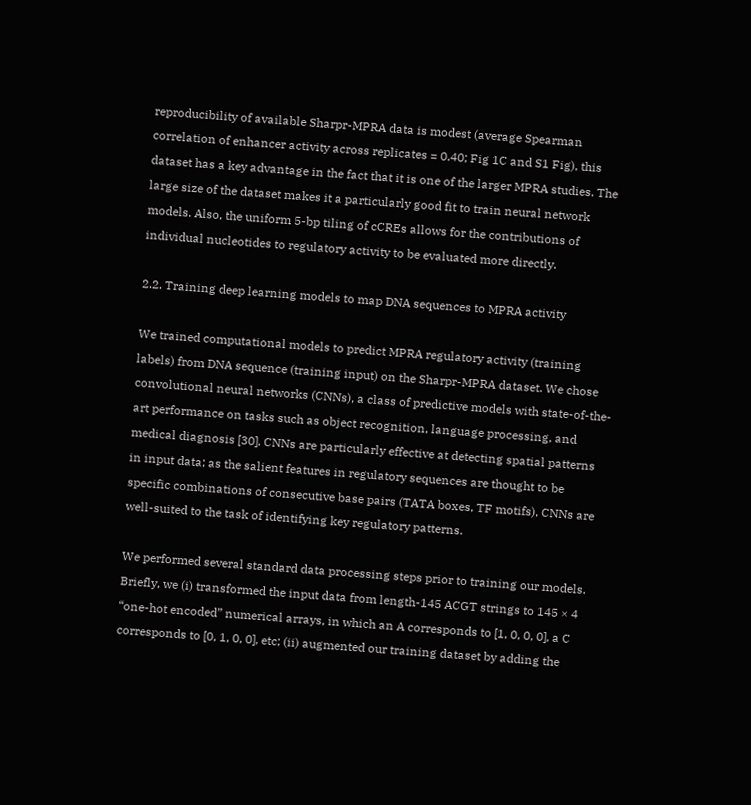reproducibility of available Sharpr-MPRA data is modest (average Spearman correlation of enhancer activity across replicates = 0.40; Fig 1C and S1 Fig), this dataset has a key advantage in the fact that it is one of the larger MPRA studies. The large size of the dataset makes it a particularly good fit to train neural network models. Also, the uniform 5-bp tiling of cCREs allows for the contributions of individual nucleotides to regulatory activity to be evaluated more directly.

2.2. Training deep learning models to map DNA sequences to MPRA activity

We trained computational models to predict MPRA regulatory activity (training labels) from DNA sequence (training input) on the Sharpr-MPRA dataset. We chose convolutional neural networks (CNNs), a class of predictive models with state-of-the-art performance on tasks such as object recognition, language processing, and medical diagnosis [30]. CNNs are particularly effective at detecting spatial patterns in input data; as the salient features in regulatory sequences are thought to be specific combinations of consecutive base pairs (TATA boxes, TF motifs), CNNs are well-suited to the task of identifying key regulatory patterns.

We performed several standard data processing steps prior to training our models. Briefly, we (i) transformed the input data from length-145 ACGT strings to 145 × 4 “one-hot encoded” numerical arrays, in which an A corresponds to [1, 0, 0, 0], a C corresponds to [0, 1, 0, 0], etc; (ii) augmented our training dataset by adding the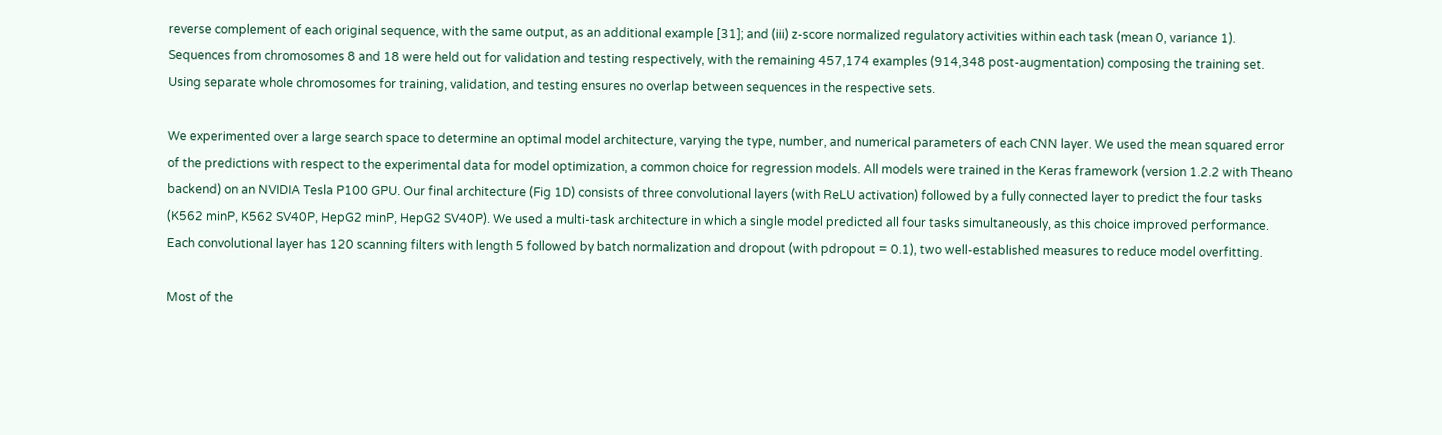reverse complement of each original sequence, with the same output, as an additional example [31]; and (iii) z-score normalized regulatory activities within each task (mean 0, variance 1). Sequences from chromosomes 8 and 18 were held out for validation and testing respectively, with the remaining 457,174 examples (914,348 post-augmentation) composing the training set. Using separate whole chromosomes for training, validation, and testing ensures no overlap between sequences in the respective sets.

We experimented over a large search space to determine an optimal model architecture, varying the type, number, and numerical parameters of each CNN layer. We used the mean squared error of the predictions with respect to the experimental data for model optimization, a common choice for regression models. All models were trained in the Keras framework (version 1.2.2 with Theano backend) on an NVIDIA Tesla P100 GPU. Our final architecture (Fig 1D) consists of three convolutional layers (with ReLU activation) followed by a fully connected layer to predict the four tasks (K562 minP, K562 SV40P, HepG2 minP, HepG2 SV40P). We used a multi-task architecture in which a single model predicted all four tasks simultaneously, as this choice improved performance. Each convolutional layer has 120 scanning filters with length 5 followed by batch normalization and dropout (with pdropout = 0.1), two well-established measures to reduce model overfitting.

Most of the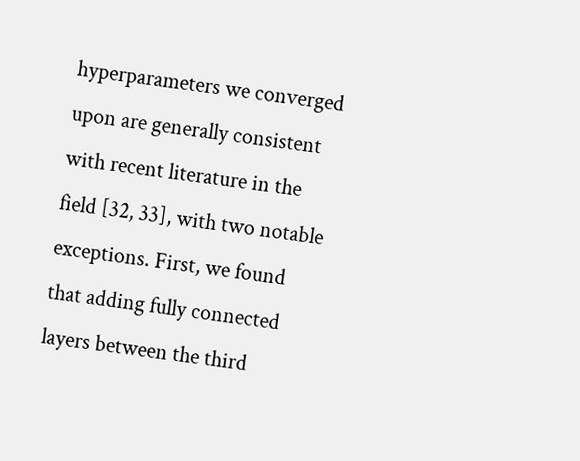hyperparameters we converged upon are generally consistent with recent literature in the field [32, 33], with two notable exceptions. First, we found that adding fully connected layers between the third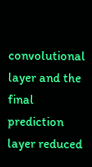convolutional layer and the final prediction layer reduced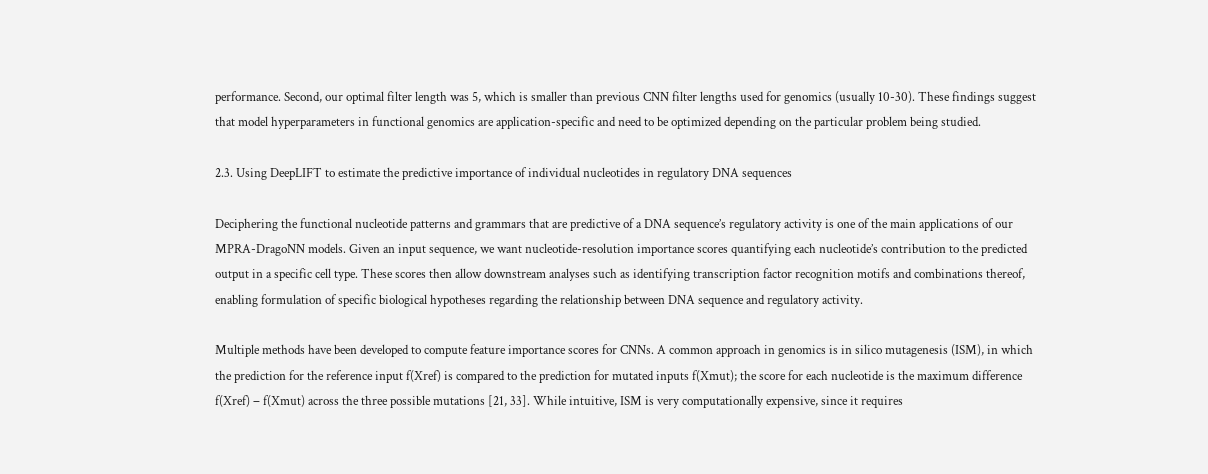performance. Second, our optimal filter length was 5, which is smaller than previous CNN filter lengths used for genomics (usually 10-30). These findings suggest that model hyperparameters in functional genomics are application-specific and need to be optimized depending on the particular problem being studied.

2.3. Using DeepLIFT to estimate the predictive importance of individual nucleotides in regulatory DNA sequences

Deciphering the functional nucleotide patterns and grammars that are predictive of a DNA sequence’s regulatory activity is one of the main applications of our MPRA-DragoNN models. Given an input sequence, we want nucleotide-resolution importance scores quantifying each nucleotide’s contribution to the predicted output in a specific cell type. These scores then allow downstream analyses such as identifying transcription factor recognition motifs and combinations thereof, enabling formulation of specific biological hypotheses regarding the relationship between DNA sequence and regulatory activity.

Multiple methods have been developed to compute feature importance scores for CNNs. A common approach in genomics is in silico mutagenesis (ISM), in which the prediction for the reference input f(Xref) is compared to the prediction for mutated inputs f(Xmut); the score for each nucleotide is the maximum difference f(Xref) − f(Xmut) across the three possible mutations [21, 33]. While intuitive, ISM is very computationally expensive, since it requires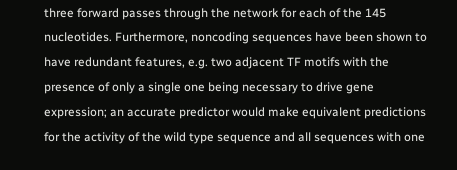three forward passes through the network for each of the 145 nucleotides. Furthermore, noncoding sequences have been shown to have redundant features, e.g. two adjacent TF motifs with the presence of only a single one being necessary to drive gene expression; an accurate predictor would make equivalent predictions for the activity of the wild type sequence and all sequences with one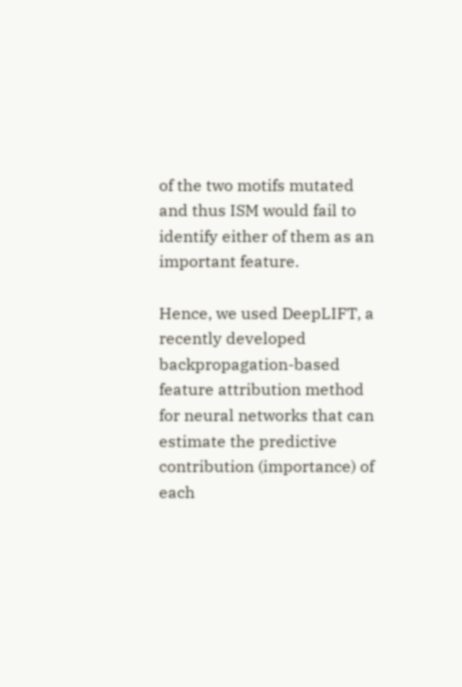of the two motifs mutated and thus ISM would fail to identify either of them as an important feature.

Hence, we used DeepLIFT, a recently developed backpropagation-based feature attribution method for neural networks that can estimate the predictive contribution (importance) of each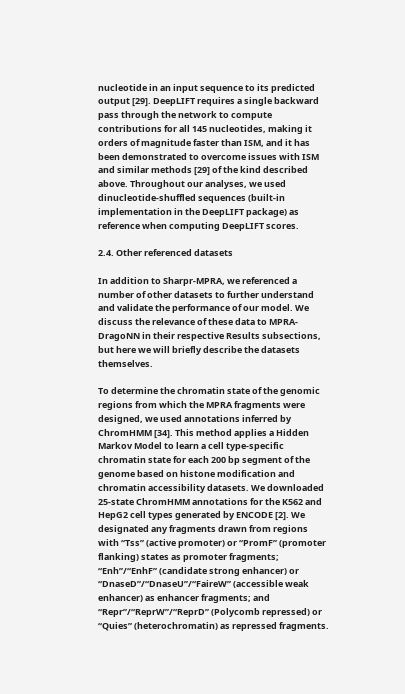nucleotide in an input sequence to its predicted output [29]. DeepLIFT requires a single backward pass through the network to compute contributions for all 145 nucleotides, making it orders of magnitude faster than ISM, and it has been demonstrated to overcome issues with ISM and similar methods [29] of the kind described above. Throughout our analyses, we used dinucleotide-shuffled sequences (built-in implementation in the DeepLIFT package) as reference when computing DeepLIFT scores.

2.4. Other referenced datasets

In addition to Sharpr-MPRA, we referenced a number of other datasets to further understand and validate the performance of our model. We discuss the relevance of these data to MPRA-DragoNN in their respective Results subsections, but here we will briefly describe the datasets themselves.

To determine the chromatin state of the genomic regions from which the MPRA fragments were designed, we used annotations inferred by ChromHMM [34]. This method applies a Hidden Markov Model to learn a cell type-specific chromatin state for each 200 bp segment of the genome based on histone modification and chromatin accessibility datasets. We downloaded 25-state ChromHMM annotations for the K562 and HepG2 cell types generated by ENCODE [2]. We designated any fragments drawn from regions with “Tss” (active promoter) or “PromF” (promoter flanking) states as promoter fragments; “Enh”/“EnhF” (candidate strong enhancer) or “DnaseD”/“DnaseU”/“FaireW” (accessible weak enhancer) as enhancer fragments; and “Repr”/“ReprW”/“ReprD” (Polycomb repressed) or “Quies” (heterochromatin) as repressed fragments.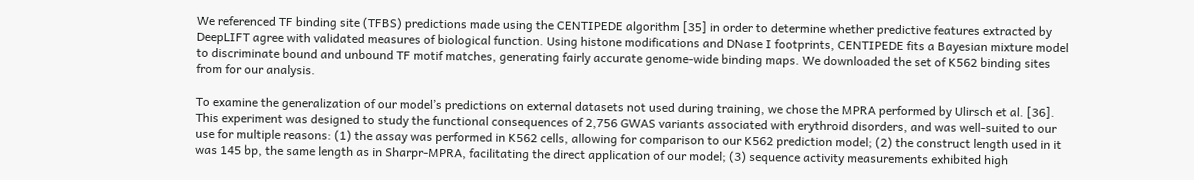We referenced TF binding site (TFBS) predictions made using the CENTIPEDE algorithm [35] in order to determine whether predictive features extracted by DeepLIFT agree with validated measures of biological function. Using histone modifications and DNase I footprints, CENTIPEDE fits a Bayesian mixture model to discriminate bound and unbound TF motif matches, generating fairly accurate genome-wide binding maps. We downloaded the set of K562 binding sites from for our analysis.

To examine the generalization of our model’s predictions on external datasets not used during training, we chose the MPRA performed by Ulirsch et al. [36]. This experiment was designed to study the functional consequences of 2,756 GWAS variants associated with erythroid disorders, and was well-suited to our use for multiple reasons: (1) the assay was performed in K562 cells, allowing for comparison to our K562 prediction model; (2) the construct length used in it was 145 bp, the same length as in Sharpr-MPRA, facilitating the direct application of our model; (3) sequence activity measurements exhibited high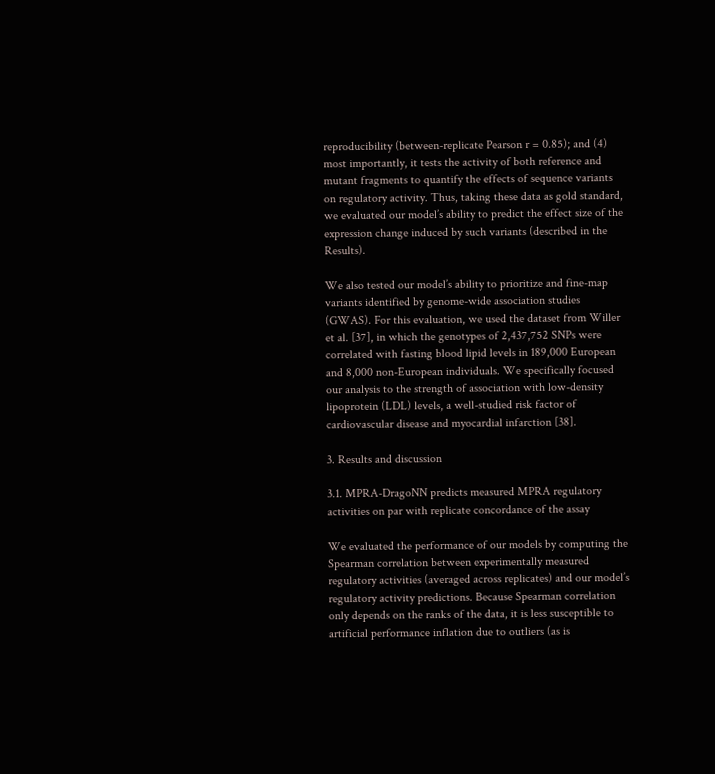reproducibility (between-replicate Pearson r = 0.85); and (4) most importantly, it tests the activity of both reference and mutant fragments to quantify the effects of sequence variants on regulatory activity. Thus, taking these data as gold standard, we evaluated our model’s ability to predict the effect size of the expression change induced by such variants (described in the Results).

We also tested our model’s ability to prioritize and fine-map variants identified by genome-wide association studies (GWAS). For this evaluation, we used the dataset from Willer et al. [37], in which the genotypes of 2,437,752 SNPs were correlated with fasting blood lipid levels in 189,000 European and 8,000 non-European individuals. We specifically focused our analysis to the strength of association with low-density lipoprotein (LDL) levels, a well-studied risk factor of cardiovascular disease and myocardial infarction [38].

3. Results and discussion

3.1. MPRA-DragoNN predicts measured MPRA regulatory activities on par with replicate concordance of the assay

We evaluated the performance of our models by computing the Spearman correlation between experimentally measured regulatory activities (averaged across replicates) and our model’s regulatory activity predictions. Because Spearman correlation only depends on the ranks of the data, it is less susceptible to artificial performance inflation due to outliers (as is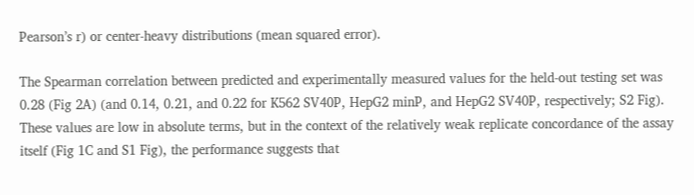Pearson’s r) or center-heavy distributions (mean squared error).

The Spearman correlation between predicted and experimentally measured values for the held-out testing set was 0.28 (Fig 2A) (and 0.14, 0.21, and 0.22 for K562 SV40P, HepG2 minP, and HepG2 SV40P, respectively; S2 Fig). These values are low in absolute terms, but in the context of the relatively weak replicate concordance of the assay itself (Fig 1C and S1 Fig), the performance suggests that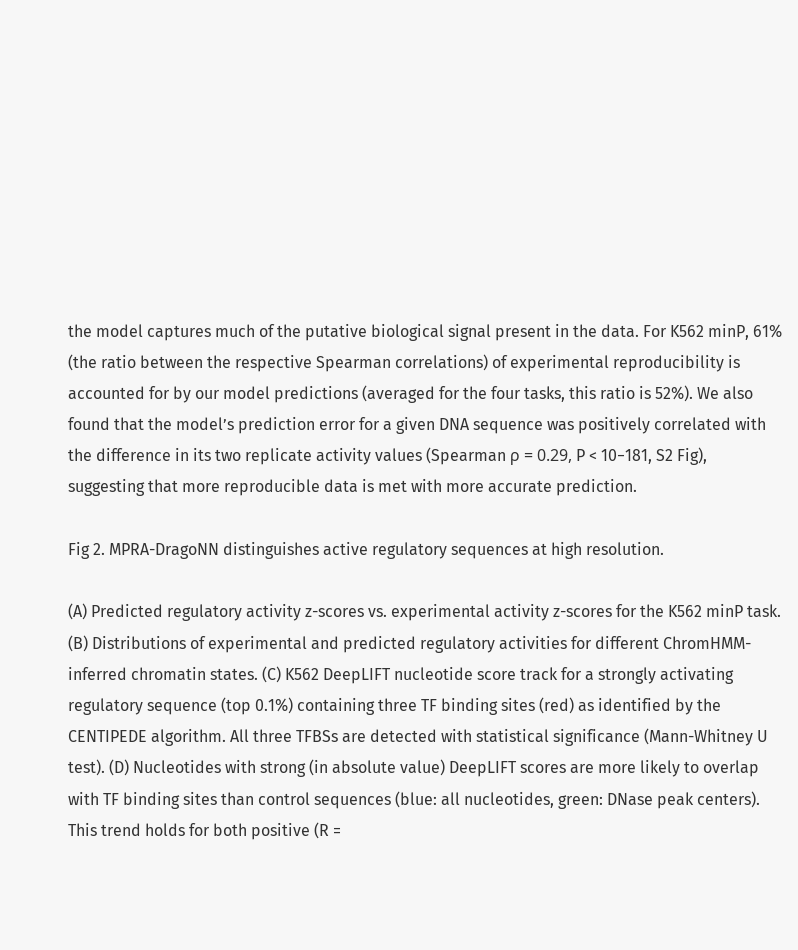the model captures much of the putative biological signal present in the data. For K562 minP, 61% (the ratio between the respective Spearman correlations) of experimental reproducibility is accounted for by our model predictions (averaged for the four tasks, this ratio is 52%). We also found that the model’s prediction error for a given DNA sequence was positively correlated with the difference in its two replicate activity values (Spearman ρ = 0.29, P < 10−181, S2 Fig), suggesting that more reproducible data is met with more accurate prediction.

Fig 2. MPRA-DragoNN distinguishes active regulatory sequences at high resolution.

(A) Predicted regulatory activity z-scores vs. experimental activity z-scores for the K562 minP task. (B) Distributions of experimental and predicted regulatory activities for different ChromHMM-inferred chromatin states. (C) K562 DeepLIFT nucleotide score track for a strongly activating regulatory sequence (top 0.1%) containing three TF binding sites (red) as identified by the CENTIPEDE algorithm. All three TFBSs are detected with statistical significance (Mann-Whitney U test). (D) Nucleotides with strong (in absolute value) DeepLIFT scores are more likely to overlap with TF binding sites than control sequences (blue: all nucleotides, green: DNase peak centers). This trend holds for both positive (R =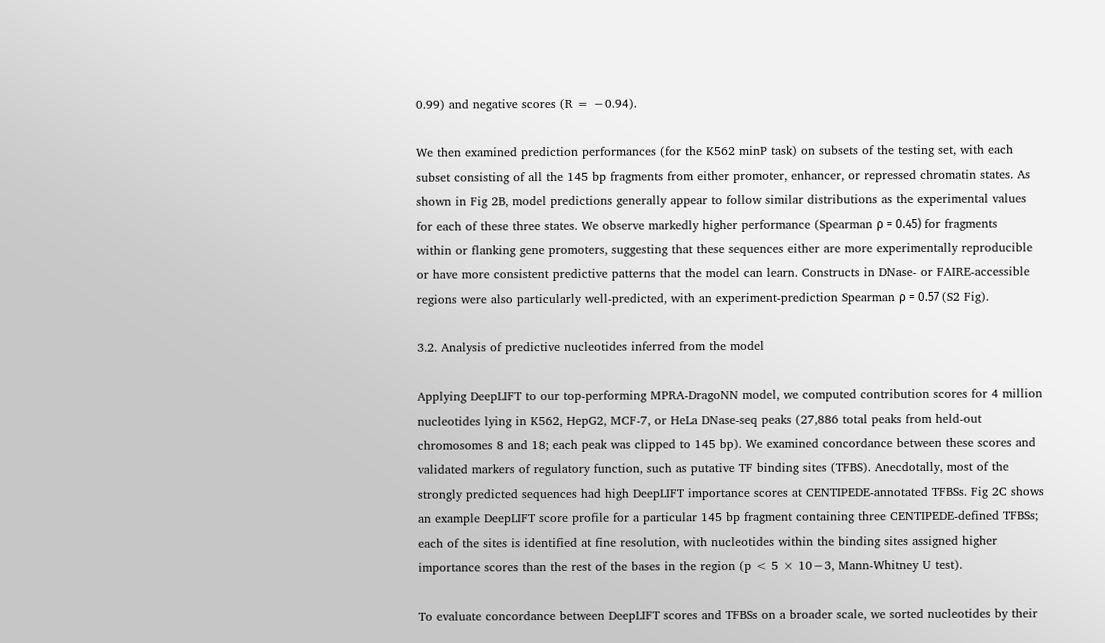0.99) and negative scores (R = −0.94).

We then examined prediction performances (for the K562 minP task) on subsets of the testing set, with each subset consisting of all the 145 bp fragments from either promoter, enhancer, or repressed chromatin states. As shown in Fig 2B, model predictions generally appear to follow similar distributions as the experimental values for each of these three states. We observe markedly higher performance (Spearman ρ = 0.45) for fragments within or flanking gene promoters, suggesting that these sequences either are more experimentally reproducible or have more consistent predictive patterns that the model can learn. Constructs in DNase- or FAIRE-accessible regions were also particularly well-predicted, with an experiment-prediction Spearman ρ = 0.57 (S2 Fig).

3.2. Analysis of predictive nucleotides inferred from the model

Applying DeepLIFT to our top-performing MPRA-DragoNN model, we computed contribution scores for 4 million nucleotides lying in K562, HepG2, MCF-7, or HeLa DNase-seq peaks (27,886 total peaks from held-out chromosomes 8 and 18; each peak was clipped to 145 bp). We examined concordance between these scores and validated markers of regulatory function, such as putative TF binding sites (TFBS). Anecdotally, most of the strongly predicted sequences had high DeepLIFT importance scores at CENTIPEDE-annotated TFBSs. Fig 2C shows an example DeepLIFT score profile for a particular 145 bp fragment containing three CENTIPEDE-defined TFBSs; each of the sites is identified at fine resolution, with nucleotides within the binding sites assigned higher importance scores than the rest of the bases in the region (p < 5 × 10−3, Mann-Whitney U test).

To evaluate concordance between DeepLIFT scores and TFBSs on a broader scale, we sorted nucleotides by their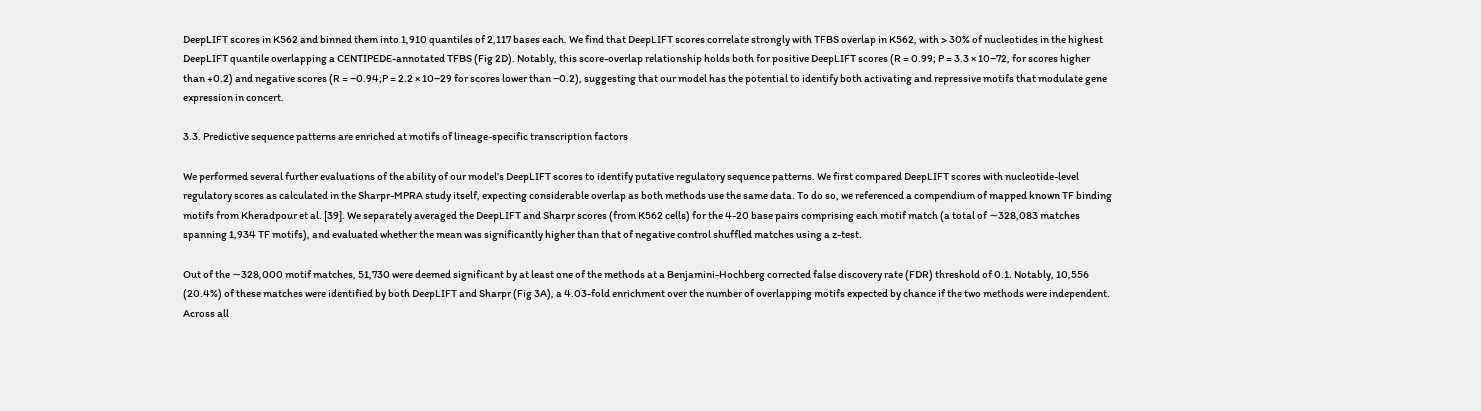DeepLIFT scores in K562 and binned them into 1,910 quantiles of 2,117 bases each. We find that DeepLIFT scores correlate strongly with TFBS overlap in K562, with > 30% of nucleotides in the highest DeepLIFT quantile overlapping a CENTIPEDE-annotated TFBS (Fig 2D). Notably, this score-overlap relationship holds both for positive DeepLIFT scores (R = 0.99; P = 3.3 × 10−72, for scores higher than +0.2) and negative scores (R = −0.94;P = 2.2 × 10−29 for scores lower than −0.2), suggesting that our model has the potential to identify both activating and repressive motifs that modulate gene expression in concert.

3.3. Predictive sequence patterns are enriched at motifs of lineage-specific transcription factors

We performed several further evaluations of the ability of our model’s DeepLIFT scores to identify putative regulatory sequence patterns. We first compared DeepLIFT scores with nucleotide-level regulatory scores as calculated in the Sharpr-MPRA study itself, expecting considerable overlap as both methods use the same data. To do so, we referenced a compendium of mapped known TF binding motifs from Kheradpour et al. [39]. We separately averaged the DeepLIFT and Sharpr scores (from K562 cells) for the 4-20 base pairs comprising each motif match (a total of ∼328,083 matches spanning 1,934 TF motifs), and evaluated whether the mean was significantly higher than that of negative control shuffled matches using a z-test.

Out of the ∼328,000 motif matches, 51,730 were deemed significant by at least one of the methods at a Benjamini-Hochberg corrected false discovery rate (FDR) threshold of 0.1. Notably, 10,556 (20.4%) of these matches were identified by both DeepLIFT and Sharpr (Fig 3A), a 4.03-fold enrichment over the number of overlapping motifs expected by chance if the two methods were independent. Across all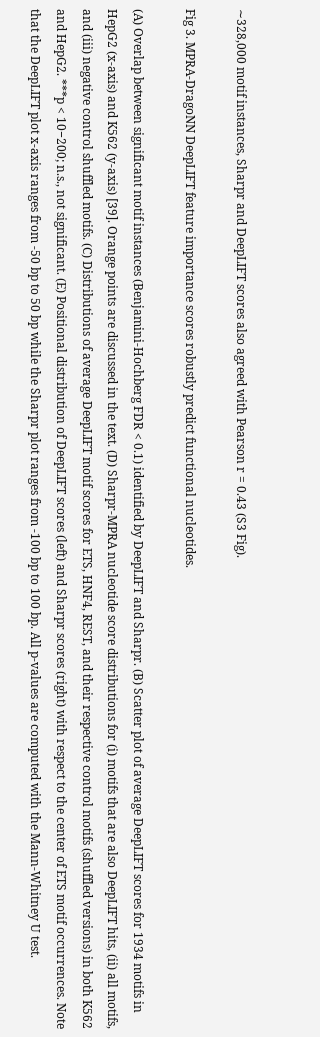∼328,000 motif instances, Sharpr and DeepLIFT scores also agreed with Pearson r = 0.43 (S3 Fig).

Fig 3. MPRA-DragoNN DeepLIFT feature importance scores robustly predict functional nucleotides.

(A) Overlap between significant motif instances (Benjamini-Hochberg FDR < 0.1) identified by DeepLIFT and Sharpr. (B) Scatter plot of average DeepLIFT scores for 1934 motifs in HepG2 (x-axis) and K562 (y-axis) [39]. Orange points are discussed in the text. (D) Sharpr-MPRA nucleotide score distributions for (i) motifs that are also DeepLIFT hits, (ii) all motifs, and (iii) negative control shuffled motifs. (C) Distributions of average DeepLIFT motif scores for ETS, HNF4, REST, and their respective control motifs (shuffled versions) in both K562 and HepG2. ***p < 10−200; n.s., not significant. (E) Positional distribution of DeepLIFT scores (left) and Sharpr scores (right) with respect to the center of ETS motif occurrences. Note that the DeepLIFT plot x-axis ranges from -50 bp to 50 bp while the Sharpr plot ranges from -100 bp to 100 bp. All p-values are computed with the Mann-Whitney U test.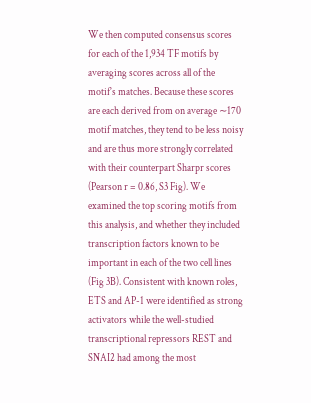We then computed consensus scores for each of the 1,934 TF motifs by averaging scores across all of the motif’s matches. Because these scores are each derived from on average ∼170 motif matches, they tend to be less noisy and are thus more strongly correlated with their counterpart Sharpr scores (Pearson r = 0.86, S3 Fig). We examined the top scoring motifs from this analysis, and whether they included transcription factors known to be important in each of the two cell lines (Fig 3B). Consistent with known roles, ETS and AP-1 were identified as strong activators while the well-studied transcriptional repressors REST and SNAI2 had among the most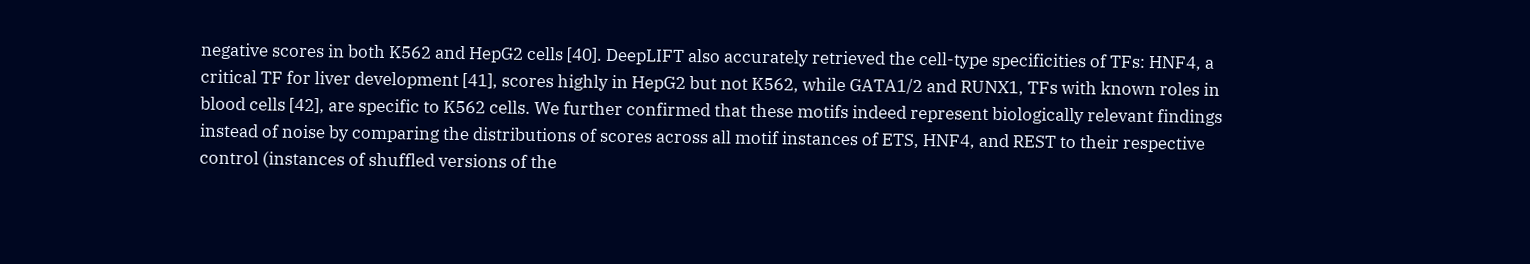negative scores in both K562 and HepG2 cells [40]. DeepLIFT also accurately retrieved the cell-type specificities of TFs: HNF4, a critical TF for liver development [41], scores highly in HepG2 but not K562, while GATA1/2 and RUNX1, TFs with known roles in blood cells [42], are specific to K562 cells. We further confirmed that these motifs indeed represent biologically relevant findings instead of noise by comparing the distributions of scores across all motif instances of ETS, HNF4, and REST to their respective control (instances of shuffled versions of the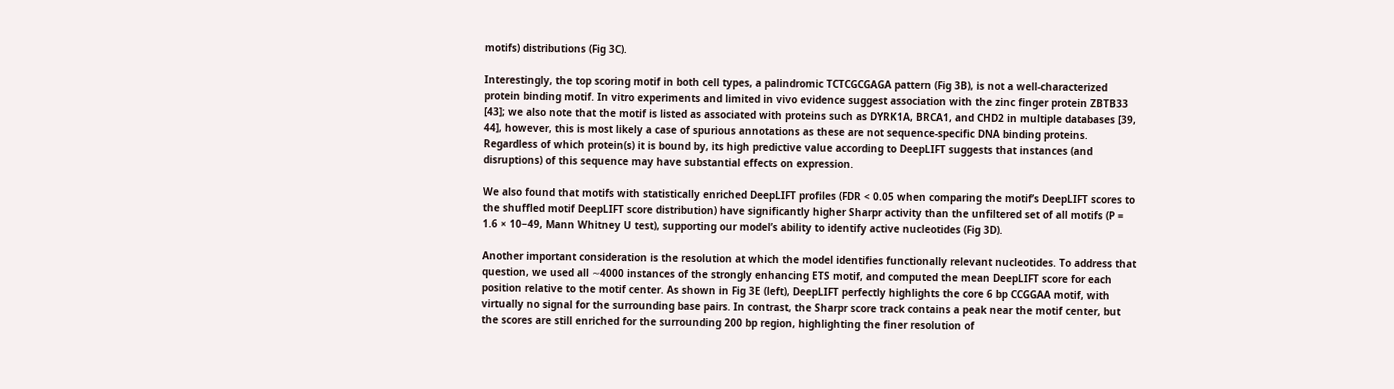motifs) distributions (Fig 3C).

Interestingly, the top scoring motif in both cell types, a palindromic TCTCGCGAGA pattern (Fig 3B), is not a well-characterized protein binding motif. In vitro experiments and limited in vivo evidence suggest association with the zinc finger protein ZBTB33 [43]; we also note that the motif is listed as associated with proteins such as DYRK1A, BRCA1, and CHD2 in multiple databases [39, 44], however, this is most likely a case of spurious annotations as these are not sequence-specific DNA binding proteins. Regardless of which protein(s) it is bound by, its high predictive value according to DeepLIFT suggests that instances (and disruptions) of this sequence may have substantial effects on expression.

We also found that motifs with statistically enriched DeepLIFT profiles (FDR < 0.05 when comparing the motif’s DeepLIFT scores to the shuffled motif DeepLIFT score distribution) have significantly higher Sharpr activity than the unfiltered set of all motifs (P = 1.6 × 10−49, Mann Whitney U test), supporting our model’s ability to identify active nucleotides (Fig 3D).

Another important consideration is the resolution at which the model identifies functionally relevant nucleotides. To address that question, we used all ∼4000 instances of the strongly enhancing ETS motif, and computed the mean DeepLIFT score for each position relative to the motif center. As shown in Fig 3E (left), DeepLIFT perfectly highlights the core 6 bp CCGGAA motif, with virtually no signal for the surrounding base pairs. In contrast, the Sharpr score track contains a peak near the motif center, but the scores are still enriched for the surrounding 200 bp region, highlighting the finer resolution of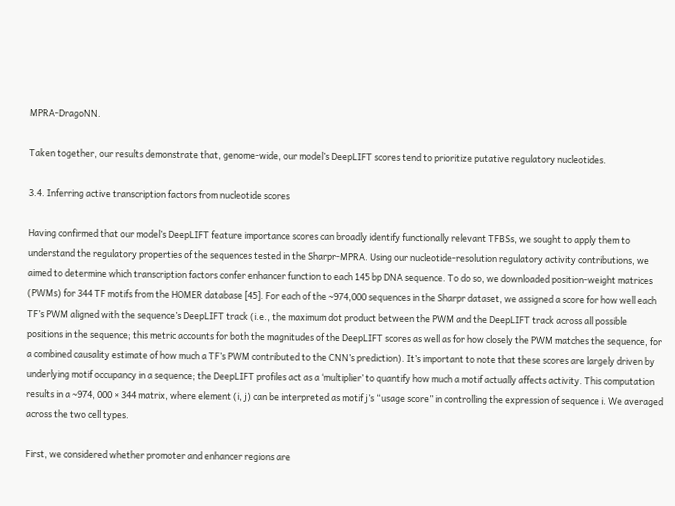MPRA-DragoNN.

Taken together, our results demonstrate that, genome-wide, our model’s DeepLIFT scores tend to prioritize putative regulatory nucleotides.

3.4. Inferring active transcription factors from nucleotide scores

Having confirmed that our model’s DeepLIFT feature importance scores can broadly identify functionally relevant TFBSs, we sought to apply them to understand the regulatory properties of the sequences tested in the Sharpr-MPRA. Using our nucleotide-resolution regulatory activity contributions, we aimed to determine which transcription factors confer enhancer function to each 145 bp DNA sequence. To do so, we downloaded position-weight matrices (PWMs) for 344 TF motifs from the HOMER database [45]. For each of the ∼974,000 sequences in the Sharpr dataset, we assigned a score for how well each TF’s PWM aligned with the sequence’s DeepLIFT track (i.e., the maximum dot product between the PWM and the DeepLIFT track across all possible positions in the sequence; this metric accounts for both the magnitudes of the DeepLIFT scores as well as for how closely the PWM matches the sequence, for a combined causality estimate of how much a TF’s PWM contributed to the CNN’s prediction). It’s important to note that these scores are largely driven by underlying motif occupancy in a sequence; the DeepLIFT profiles act as a ‘multiplier’ to quantify how much a motif actually affects activity. This computation results in a ∼974, 000 × 344 matrix, where element (i, j) can be interpreted as motif j’s “usage score” in controlling the expression of sequence i. We averaged across the two cell types.

First, we considered whether promoter and enhancer regions are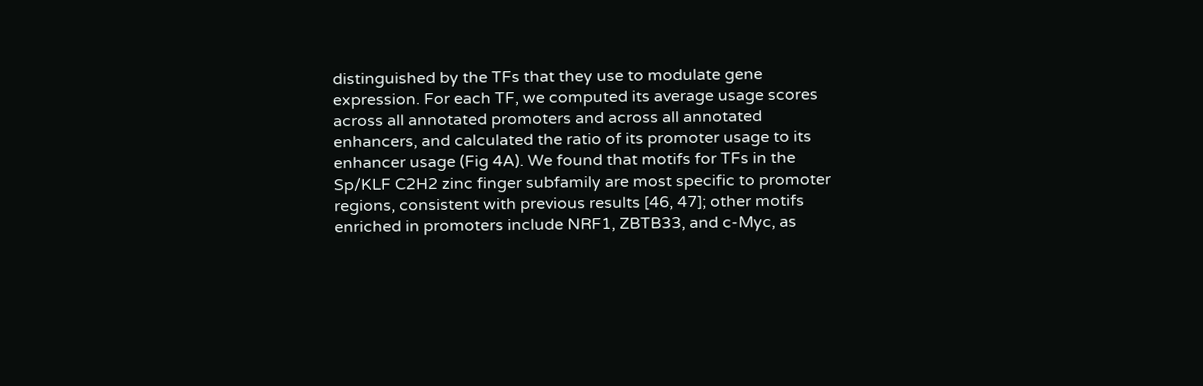distinguished by the TFs that they use to modulate gene expression. For each TF, we computed its average usage scores across all annotated promoters and across all annotated enhancers, and calculated the ratio of its promoter usage to its enhancer usage (Fig 4A). We found that motifs for TFs in the Sp/KLF C2H2 zinc finger subfamily are most specific to promoter regions, consistent with previous results [46, 47]; other motifs enriched in promoters include NRF1, ZBTB33, and c-Myc, as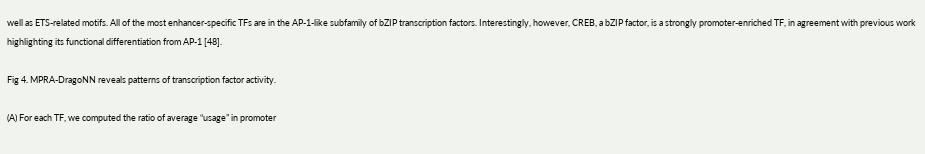well as ETS-related motifs. All of the most enhancer-specific TFs are in the AP-1-like subfamily of bZIP transcription factors. Interestingly, however, CREB, a bZIP factor, is a strongly promoter-enriched TF, in agreement with previous work highlighting its functional differentiation from AP-1 [48].

Fig 4. MPRA-DragoNN reveals patterns of transcription factor activity.

(A) For each TF, we computed the ratio of average “usage” in promoter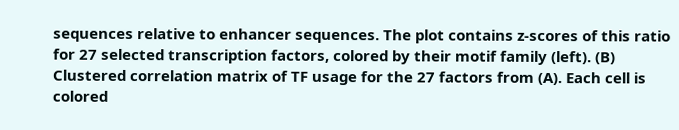sequences relative to enhancer sequences. The plot contains z-scores of this ratio for 27 selected transcription factors, colored by their motif family (left). (B) Clustered correlation matrix of TF usage for the 27 factors from (A). Each cell is colored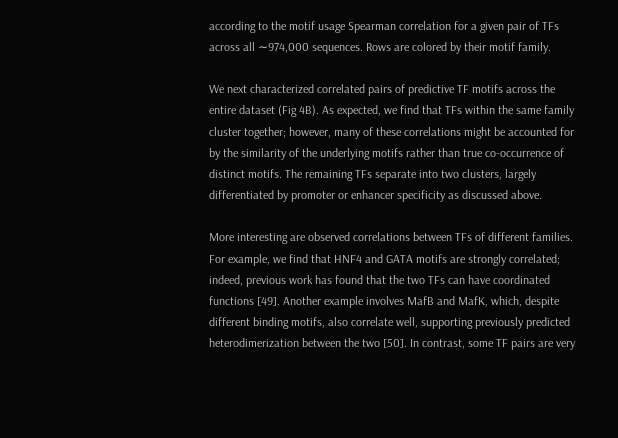according to the motif usage Spearman correlation for a given pair of TFs across all ∼974,000 sequences. Rows are colored by their motif family.

We next characterized correlated pairs of predictive TF motifs across the entire dataset (Fig 4B). As expected, we find that TFs within the same family cluster together; however, many of these correlations might be accounted for by the similarity of the underlying motifs rather than true co-occurrence of distinct motifs. The remaining TFs separate into two clusters, largely differentiated by promoter or enhancer specificity as discussed above.

More interesting are observed correlations between TFs of different families. For example, we find that HNF4 and GATA motifs are strongly correlated; indeed, previous work has found that the two TFs can have coordinated functions [49]. Another example involves MafB and MafK, which, despite different binding motifs, also correlate well, supporting previously predicted heterodimerization between the two [50]. In contrast, some TF pairs are very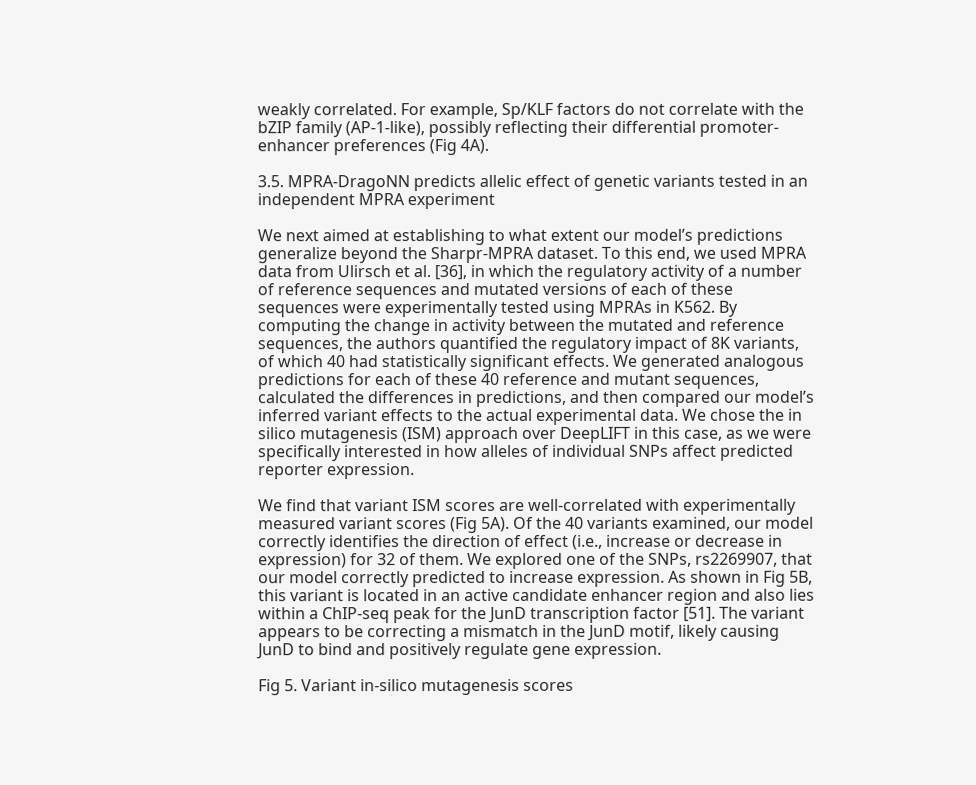weakly correlated. For example, Sp/KLF factors do not correlate with the bZIP family (AP-1-like), possibly reflecting their differential promoter-enhancer preferences (Fig 4A).

3.5. MPRA-DragoNN predicts allelic effect of genetic variants tested in an independent MPRA experiment

We next aimed at establishing to what extent our model’s predictions generalize beyond the Sharpr-MPRA dataset. To this end, we used MPRA data from Ulirsch et al. [36], in which the regulatory activity of a number of reference sequences and mutated versions of each of these sequences were experimentally tested using MPRAs in K562. By computing the change in activity between the mutated and reference sequences, the authors quantified the regulatory impact of 8K variants, of which 40 had statistically significant effects. We generated analogous predictions for each of these 40 reference and mutant sequences, calculated the differences in predictions, and then compared our model’s inferred variant effects to the actual experimental data. We chose the in silico mutagenesis (ISM) approach over DeepLIFT in this case, as we were specifically interested in how alleles of individual SNPs affect predicted reporter expression.

We find that variant ISM scores are well-correlated with experimentally measured variant scores (Fig 5A). Of the 40 variants examined, our model correctly identifies the direction of effect (i.e., increase or decrease in expression) for 32 of them. We explored one of the SNPs, rs2269907, that our model correctly predicted to increase expression. As shown in Fig 5B, this variant is located in an active candidate enhancer region and also lies within a ChIP-seq peak for the JunD transcription factor [51]. The variant appears to be correcting a mismatch in the JunD motif, likely causing JunD to bind and positively regulate gene expression.

Fig 5. Variant in-silico mutagenesis scores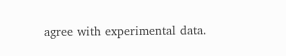agree with experimental data.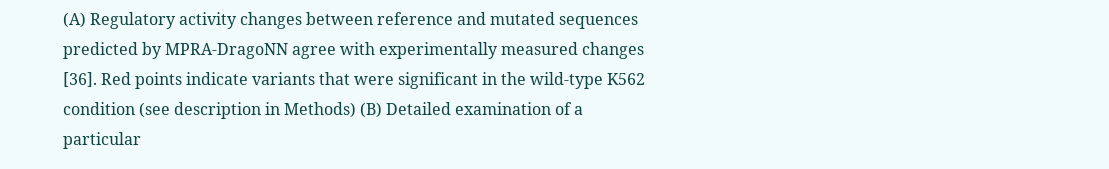(A) Regulatory activity changes between reference and mutated sequences predicted by MPRA-DragoNN agree with experimentally measured changes [36]. Red points indicate variants that were significant in the wild-type K562 condition (see description in Methods) (B) Detailed examination of a particular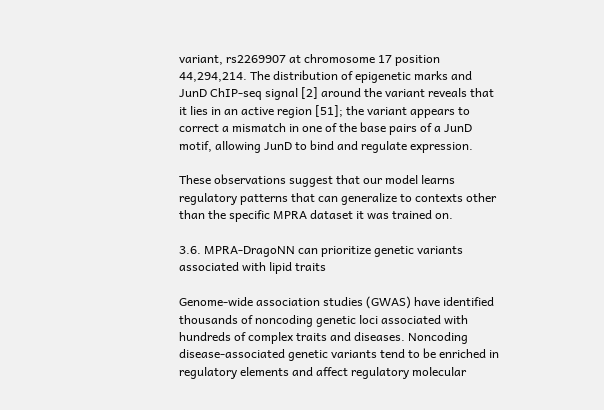variant, rs2269907 at chromosome 17 position 44,294,214. The distribution of epigenetic marks and JunD ChIP-seq signal [2] around the variant reveals that it lies in an active region [51]; the variant appears to correct a mismatch in one of the base pairs of a JunD motif, allowing JunD to bind and regulate expression.

These observations suggest that our model learns regulatory patterns that can generalize to contexts other than the specific MPRA dataset it was trained on.

3.6. MPRA-DragoNN can prioritize genetic variants associated with lipid traits

Genome-wide association studies (GWAS) have identified thousands of noncoding genetic loci associated with hundreds of complex traits and diseases. Noncoding disease-associated genetic variants tend to be enriched in regulatory elements and affect regulatory molecular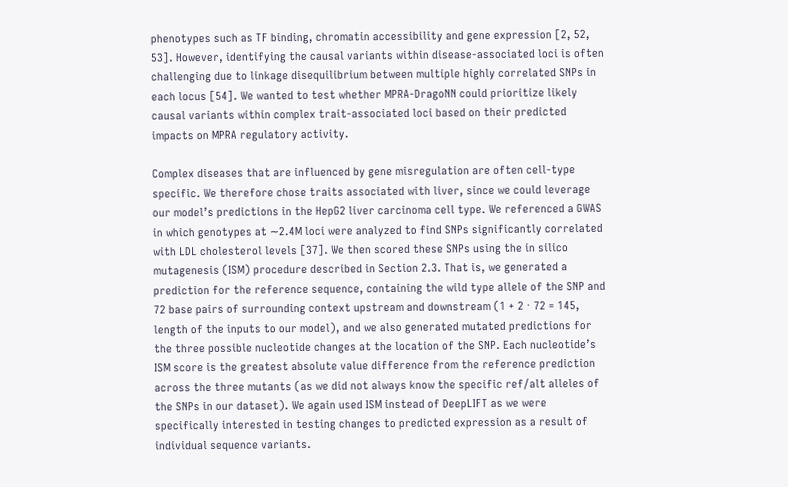phenotypes such as TF binding, chromatin accessibility and gene expression [2, 52, 53]. However, identifying the causal variants within disease-associated loci is often challenging due to linkage disequilibrium between multiple highly correlated SNPs in each locus [54]. We wanted to test whether MPRA-DragoNN could prioritize likely causal variants within complex trait-associated loci based on their predicted impacts on MPRA regulatory activity.

Complex diseases that are influenced by gene misregulation are often cell-type specific. We therefore chose traits associated with liver, since we could leverage our model’s predictions in the HepG2 liver carcinoma cell type. We referenced a GWAS in which genotypes at ∼2.4M loci were analyzed to find SNPs significantly correlated with LDL cholesterol levels [37]. We then scored these SNPs using the in silico mutagenesis (ISM) procedure described in Section 2.3. That is, we generated a prediction for the reference sequence, containing the wild type allele of the SNP and 72 base pairs of surrounding context upstream and downstream (1 + 2 ⋅ 72 = 145, length of the inputs to our model), and we also generated mutated predictions for the three possible nucleotide changes at the location of the SNP. Each nucleotide’s ISM score is the greatest absolute value difference from the reference prediction across the three mutants (as we did not always know the specific ref/alt alleles of the SNPs in our dataset). We again used ISM instead of DeepLIFT as we were specifically interested in testing changes to predicted expression as a result of individual sequence variants.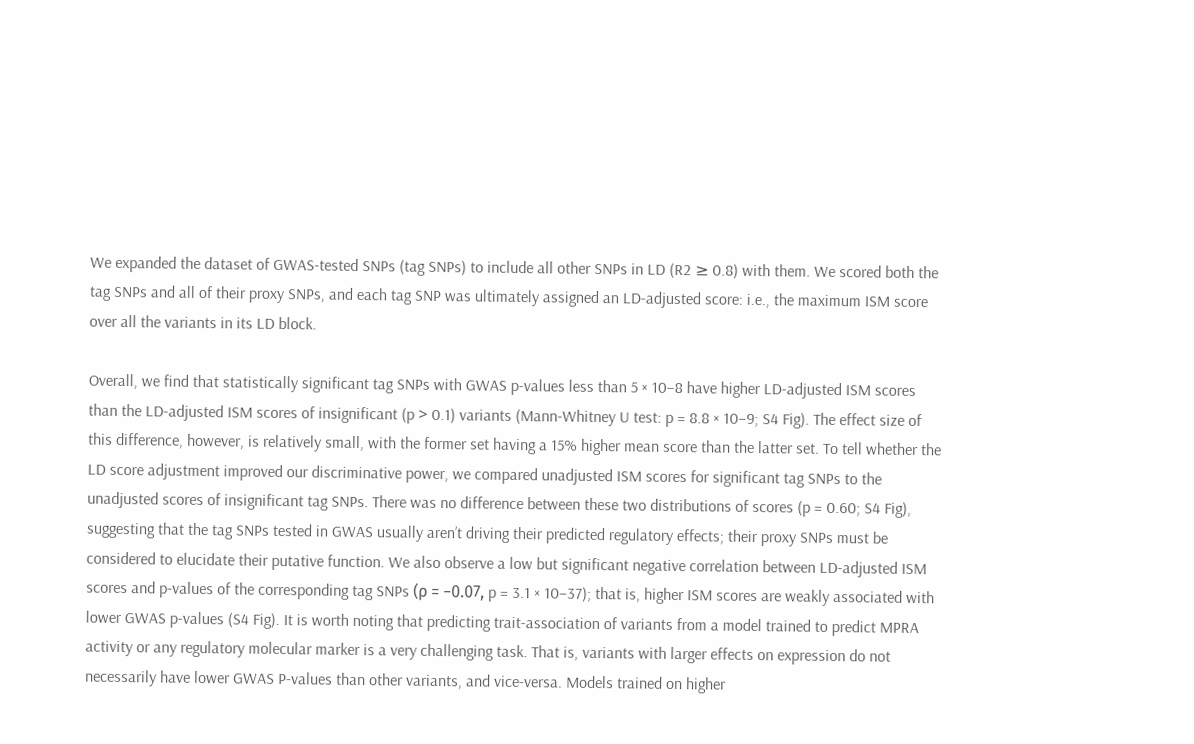We expanded the dataset of GWAS-tested SNPs (tag SNPs) to include all other SNPs in LD (R2 ≥ 0.8) with them. We scored both the tag SNPs and all of their proxy SNPs, and each tag SNP was ultimately assigned an LD-adjusted score: i.e., the maximum ISM score over all the variants in its LD block.

Overall, we find that statistically significant tag SNPs with GWAS p-values less than 5 × 10−8 have higher LD-adjusted ISM scores than the LD-adjusted ISM scores of insignificant (p > 0.1) variants (Mann-Whitney U test: p = 8.8 × 10−9; S4 Fig). The effect size of this difference, however, is relatively small, with the former set having a 15% higher mean score than the latter set. To tell whether the LD score adjustment improved our discriminative power, we compared unadjusted ISM scores for significant tag SNPs to the unadjusted scores of insignificant tag SNPs. There was no difference between these two distributions of scores (p = 0.60; S4 Fig), suggesting that the tag SNPs tested in GWAS usually aren’t driving their predicted regulatory effects; their proxy SNPs must be considered to elucidate their putative function. We also observe a low but significant negative correlation between LD-adjusted ISM scores and p-values of the corresponding tag SNPs (ρ = −0.07, p = 3.1 × 10−37); that is, higher ISM scores are weakly associated with lower GWAS p-values (S4 Fig). It is worth noting that predicting trait-association of variants from a model trained to predict MPRA activity or any regulatory molecular marker is a very challenging task. That is, variants with larger effects on expression do not necessarily have lower GWAS P-values than other variants, and vice-versa. Models trained on higher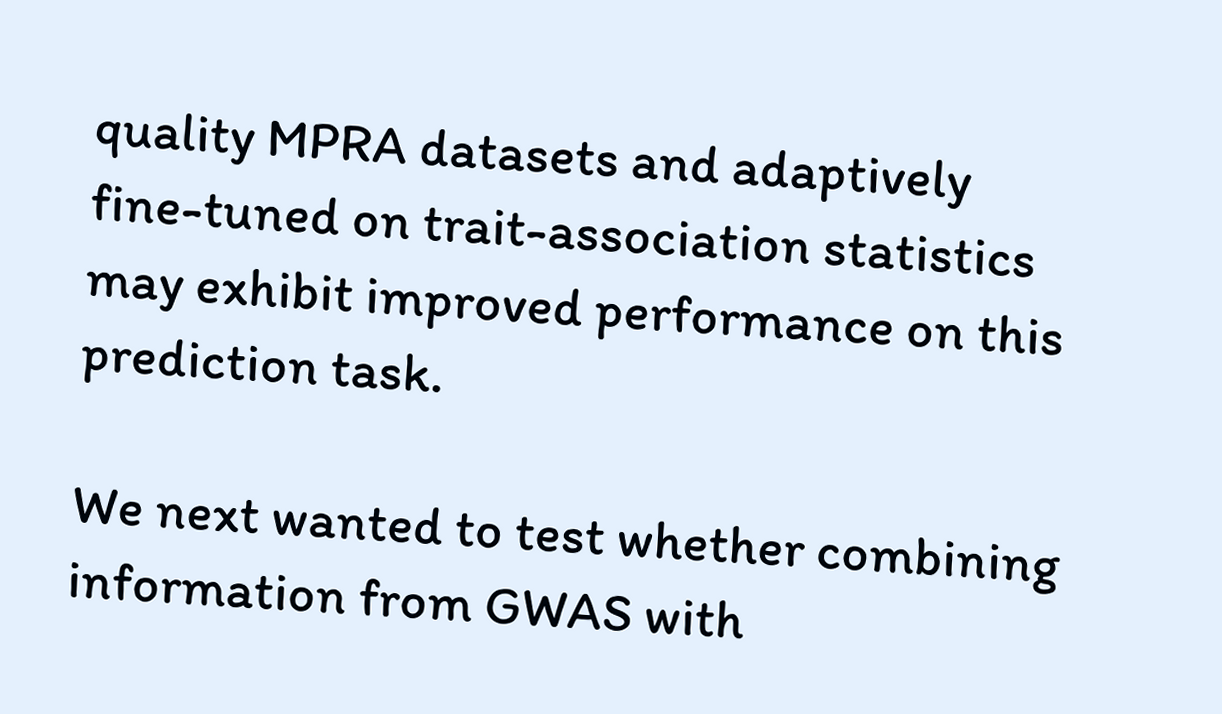quality MPRA datasets and adaptively fine-tuned on trait-association statistics may exhibit improved performance on this prediction task.

We next wanted to test whether combining information from GWAS with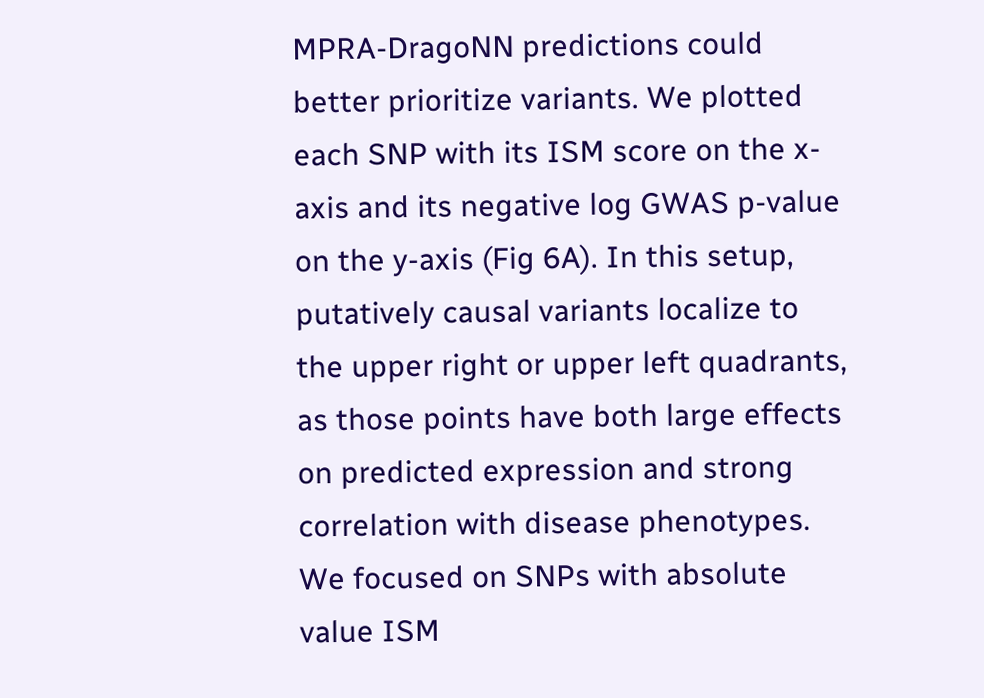MPRA-DragoNN predictions could better prioritize variants. We plotted each SNP with its ISM score on the x-axis and its negative log GWAS p-value on the y-axis (Fig 6A). In this setup, putatively causal variants localize to the upper right or upper left quadrants, as those points have both large effects on predicted expression and strong correlation with disease phenotypes. We focused on SNPs with absolute value ISM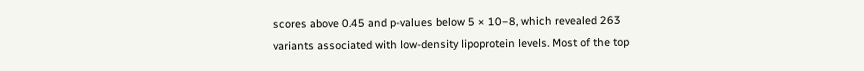scores above 0.45 and p-values below 5 × 10−8, which revealed 263 variants associated with low-density lipoprotein levels. Most of the top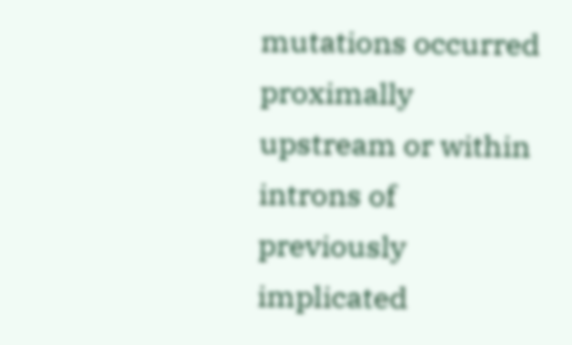mutations occurred proximally upstream or within introns of previously implicated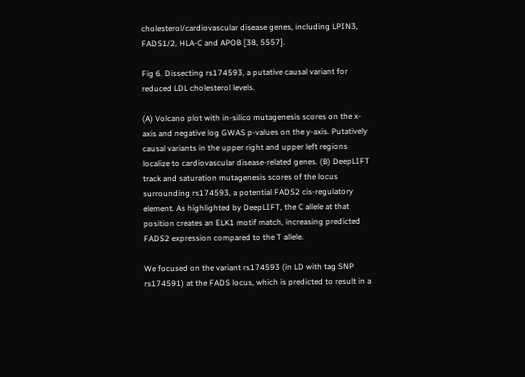cholesterol/cardiovascular disease genes, including LPIN3, FADS1/2, HLA-C and APOB [38, 5557].

Fig 6. Dissecting rs174593, a putative causal variant for reduced LDL cholesterol levels.

(A) Volcano plot with in-silico mutagenesis scores on the x-axis and negative log GWAS p-values on the y-axis. Putatively causal variants in the upper right and upper left regions localize to cardiovascular disease-related genes. (B) DeepLIFT track and saturation mutagenesis scores of the locus surrounding rs174593, a potential FADS2 cis-regulatory element. As highlighted by DeepLIFT, the C allele at that position creates an ELK1 motif match, increasing predicted FADS2 expression compared to the T allele.

We focused on the variant rs174593 (in LD with tag SNP rs174591) at the FADS locus, which is predicted to result in a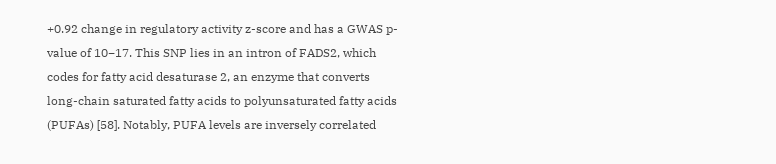+0.92 change in regulatory activity z-score and has a GWAS p-value of 10−17. This SNP lies in an intron of FADS2, which codes for fatty acid desaturase 2, an enzyme that converts long-chain saturated fatty acids to polyunsaturated fatty acids (PUFAs) [58]. Notably, PUFA levels are inversely correlated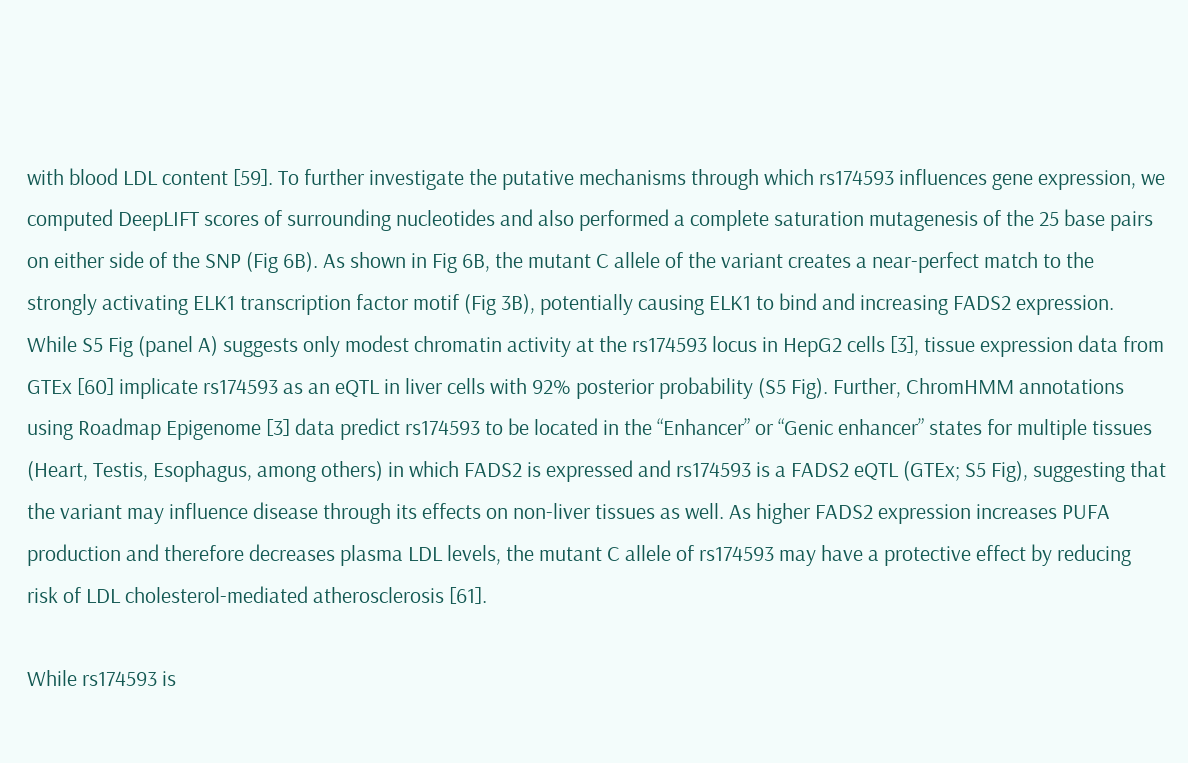with blood LDL content [59]. To further investigate the putative mechanisms through which rs174593 influences gene expression, we computed DeepLIFT scores of surrounding nucleotides and also performed a complete saturation mutagenesis of the 25 base pairs on either side of the SNP (Fig 6B). As shown in Fig 6B, the mutant C allele of the variant creates a near-perfect match to the strongly activating ELK1 transcription factor motif (Fig 3B), potentially causing ELK1 to bind and increasing FADS2 expression. While S5 Fig (panel A) suggests only modest chromatin activity at the rs174593 locus in HepG2 cells [3], tissue expression data from GTEx [60] implicate rs174593 as an eQTL in liver cells with 92% posterior probability (S5 Fig). Further, ChromHMM annotations using Roadmap Epigenome [3] data predict rs174593 to be located in the “Enhancer” or “Genic enhancer” states for multiple tissues (Heart, Testis, Esophagus, among others) in which FADS2 is expressed and rs174593 is a FADS2 eQTL (GTEx; S5 Fig), suggesting that the variant may influence disease through its effects on non-liver tissues as well. As higher FADS2 expression increases PUFA production and therefore decreases plasma LDL levels, the mutant C allele of rs174593 may have a protective effect by reducing risk of LDL cholesterol-mediated atherosclerosis [61].

While rs174593 is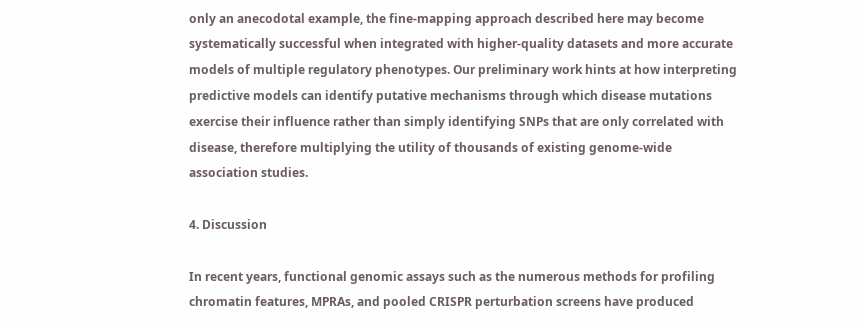only an anecodotal example, the fine-mapping approach described here may become systematically successful when integrated with higher-quality datasets and more accurate models of multiple regulatory phenotypes. Our preliminary work hints at how interpreting predictive models can identify putative mechanisms through which disease mutations exercise their influence rather than simply identifying SNPs that are only correlated with disease, therefore multiplying the utility of thousands of existing genome-wide association studies.

4. Discussion

In recent years, functional genomic assays such as the numerous methods for profiling chromatin features, MPRAs, and pooled CRISPR perturbation screens have produced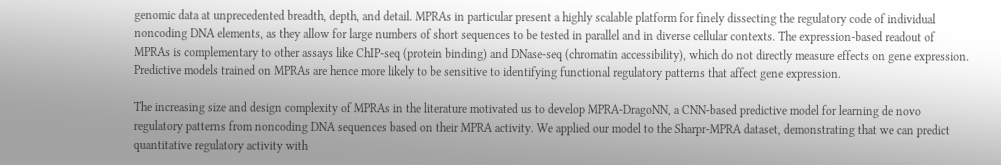genomic data at unprecedented breadth, depth, and detail. MPRAs in particular present a highly scalable platform for finely dissecting the regulatory code of individual noncoding DNA elements, as they allow for large numbers of short sequences to be tested in parallel and in diverse cellular contexts. The expression-based readout of MPRAs is complementary to other assays like ChIP-seq (protein binding) and DNase-seq (chromatin accessibility), which do not directly measure effects on gene expression. Predictive models trained on MPRAs are hence more likely to be sensitive to identifying functional regulatory patterns that affect gene expression.

The increasing size and design complexity of MPRAs in the literature motivated us to develop MPRA-DragoNN, a CNN-based predictive model for learning de novo regulatory patterns from noncoding DNA sequences based on their MPRA activity. We applied our model to the Sharpr-MPRA dataset, demonstrating that we can predict quantitative regulatory activity with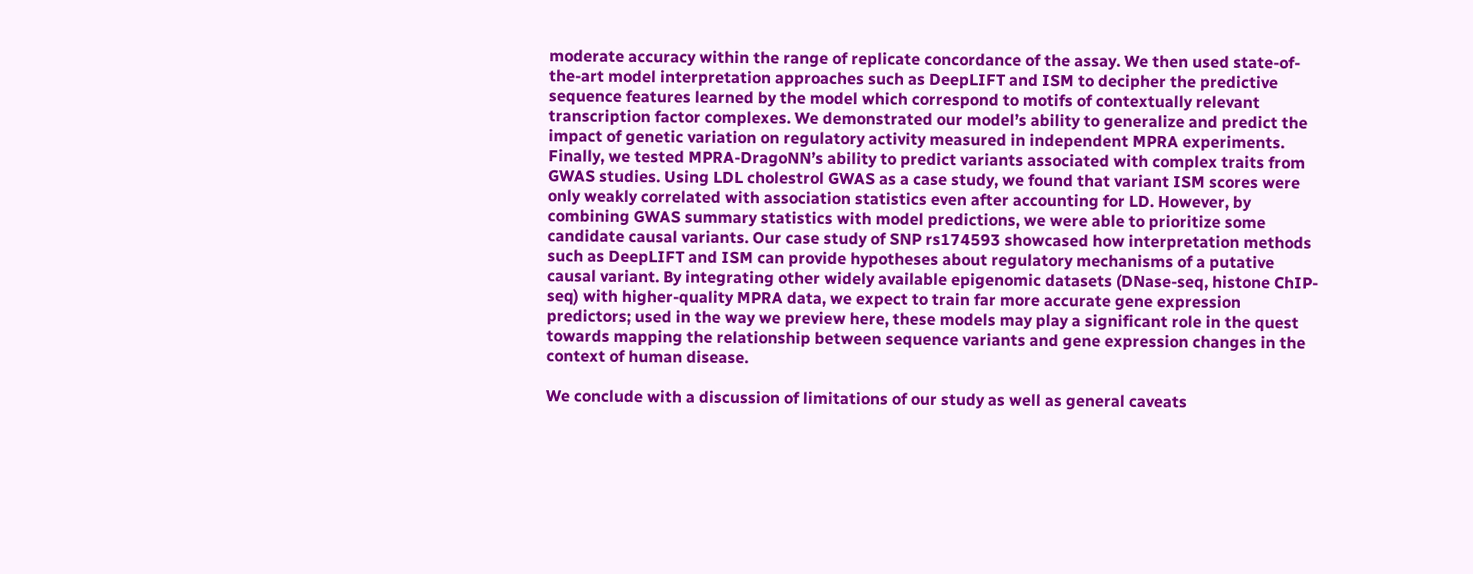moderate accuracy within the range of replicate concordance of the assay. We then used state-of-the-art model interpretation approaches such as DeepLIFT and ISM to decipher the predictive sequence features learned by the model which correspond to motifs of contextually relevant transcription factor complexes. We demonstrated our model’s ability to generalize and predict the impact of genetic variation on regulatory activity measured in independent MPRA experiments. Finally, we tested MPRA-DragoNN’s ability to predict variants associated with complex traits from GWAS studies. Using LDL cholestrol GWAS as a case study, we found that variant ISM scores were only weakly correlated with association statistics even after accounting for LD. However, by combining GWAS summary statistics with model predictions, we were able to prioritize some candidate causal variants. Our case study of SNP rs174593 showcased how interpretation methods such as DeepLIFT and ISM can provide hypotheses about regulatory mechanisms of a putative causal variant. By integrating other widely available epigenomic datasets (DNase-seq, histone ChIP-seq) with higher-quality MPRA data, we expect to train far more accurate gene expression predictors; used in the way we preview here, these models may play a significant role in the quest towards mapping the relationship between sequence variants and gene expression changes in the context of human disease.

We conclude with a discussion of limitations of our study as well as general caveats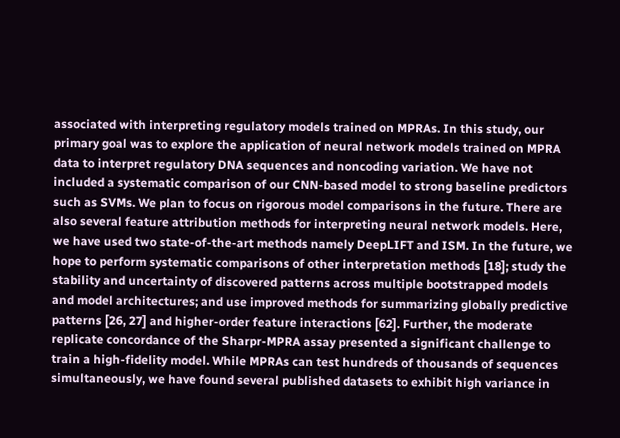associated with interpreting regulatory models trained on MPRAs. In this study, our primary goal was to explore the application of neural network models trained on MPRA data to interpret regulatory DNA sequences and noncoding variation. We have not included a systematic comparison of our CNN-based model to strong baseline predictors such as SVMs. We plan to focus on rigorous model comparisons in the future. There are also several feature attribution methods for interpreting neural network models. Here, we have used two state-of-the-art methods namely DeepLIFT and ISM. In the future, we hope to perform systematic comparisons of other interpretation methods [18]; study the stability and uncertainty of discovered patterns across multiple bootstrapped models and model architectures; and use improved methods for summarizing globally predictive patterns [26, 27] and higher-order feature interactions [62]. Further, the moderate replicate concordance of the Sharpr-MPRA assay presented a significant challenge to train a high-fidelity model. While MPRAs can test hundreds of thousands of sequences simultaneously, we have found several published datasets to exhibit high variance in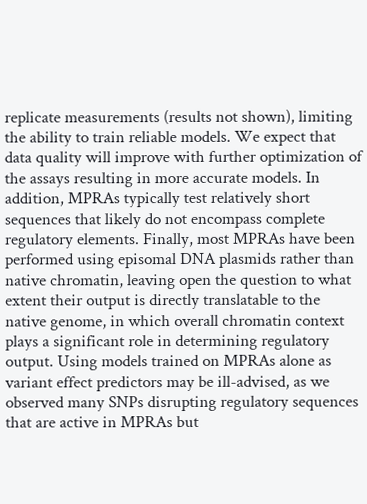replicate measurements (results not shown), limiting the ability to train reliable models. We expect that data quality will improve with further optimization of the assays resulting in more accurate models. In addition, MPRAs typically test relatively short sequences that likely do not encompass complete regulatory elements. Finally, most MPRAs have been performed using episomal DNA plasmids rather than native chromatin, leaving open the question to what extent their output is directly translatable to the native genome, in which overall chromatin context plays a significant role in determining regulatory output. Using models trained on MPRAs alone as variant effect predictors may be ill-advised, as we observed many SNPs disrupting regulatory sequences that are active in MPRAs but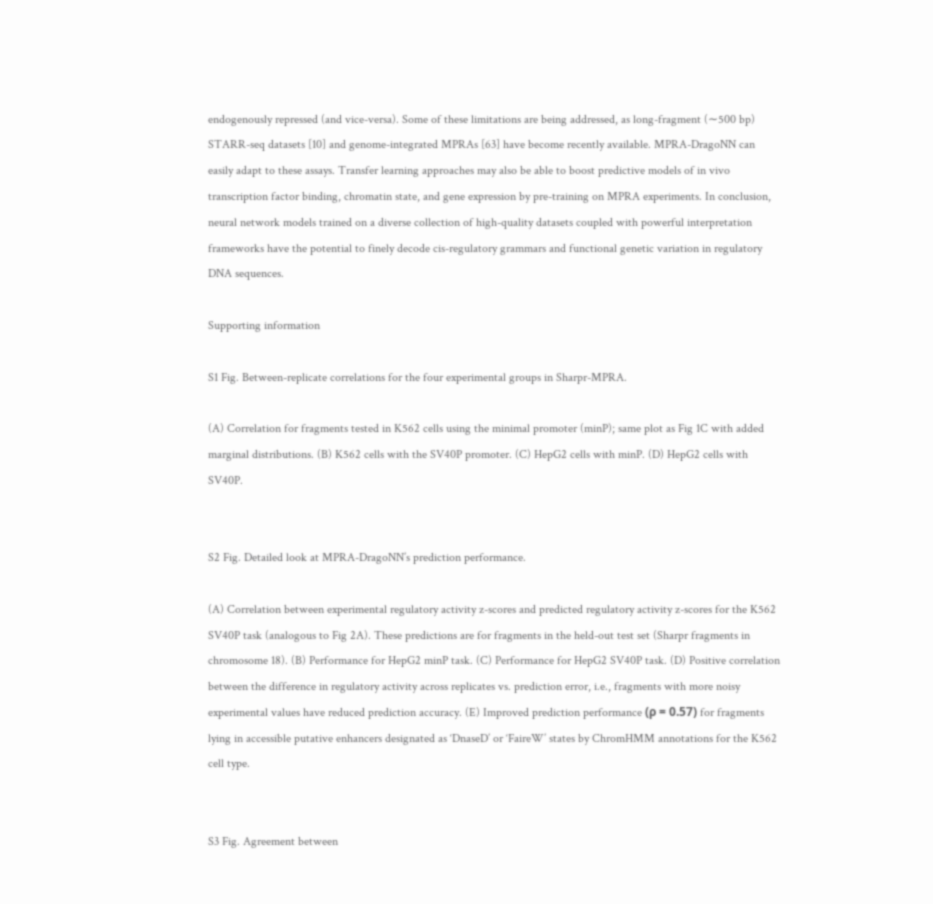endogenously repressed (and vice-versa). Some of these limitations are being addressed, as long-fragment (∼500 bp) STARR-seq datasets [10] and genome-integrated MPRAs [63] have become recently available. MPRA-DragoNN can easily adapt to these assays. Transfer learning approaches may also be able to boost predictive models of in vivo transcription factor binding, chromatin state, and gene expression by pre-training on MPRA experiments. In conclusion, neural network models trained on a diverse collection of high-quality datasets coupled with powerful interpretation frameworks have the potential to finely decode cis-regulatory grammars and functional genetic variation in regulatory DNA sequences.

Supporting information

S1 Fig. Between-replicate correlations for the four experimental groups in Sharpr-MPRA.

(A) Correlation for fragments tested in K562 cells using the minimal promoter (minP); same plot as Fig 1C with added marginal distributions. (B) K562 cells with the SV40P promoter. (C) HepG2 cells with minP. (D) HepG2 cells with SV40P.


S2 Fig. Detailed look at MPRA-DragoNN’s prediction performance.

(A) Correlation between experimental regulatory activity z-scores and predicted regulatory activity z-scores for the K562 SV40P task (analogous to Fig 2A). These predictions are for fragments in the held-out test set (Sharpr fragments in chromosome 18). (B) Performance for HepG2 minP task. (C) Performance for HepG2 SV40P task. (D) Positive correlation between the difference in regulatory activity across replicates vs. prediction error, i.e., fragments with more noisy experimental values have reduced prediction accuracy. (E) Improved prediction performance (ρ = 0.57) for fragments lying in accessible putative enhancers designated as ‘DnaseD’ or ‘FaireW’ states by ChromHMM annotations for the K562 cell type.


S3 Fig. Agreement between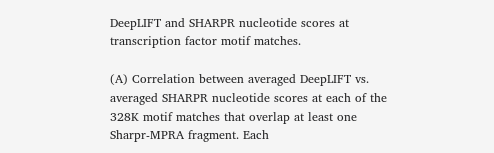DeepLIFT and SHARPR nucleotide scores at transcription factor motif matches.

(A) Correlation between averaged DeepLIFT vs. averaged SHARPR nucleotide scores at each of the 328K motif matches that overlap at least one Sharpr-MPRA fragment. Each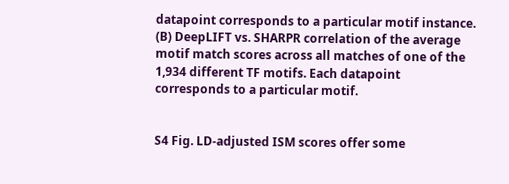datapoint corresponds to a particular motif instance. (B) DeepLIFT vs. SHARPR correlation of the average motif match scores across all matches of one of the 1,934 different TF motifs. Each datapoint corresponds to a particular motif.


S4 Fig. LD-adjusted ISM scores offer some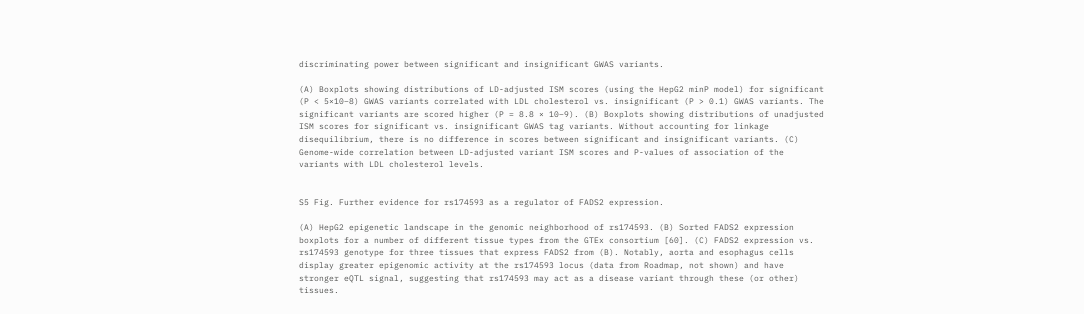discriminating power between significant and insignificant GWAS variants.

(A) Boxplots showing distributions of LD-adjusted ISM scores (using the HepG2 minP model) for significant (P < 5×10−8) GWAS variants correlated with LDL cholesterol vs. insignificant (P > 0.1) GWAS variants. The significant variants are scored higher (P = 8.8 × 10−9). (B) Boxplots showing distributions of unadjusted ISM scores for significant vs. insignificant GWAS tag variants. Without accounting for linkage disequilibrium, there is no difference in scores between significant and insignificant variants. (C) Genome-wide correlation between LD-adjusted variant ISM scores and P-values of association of the variants with LDL cholesterol levels.


S5 Fig. Further evidence for rs174593 as a regulator of FADS2 expression.

(A) HepG2 epigenetic landscape in the genomic neighborhood of rs174593. (B) Sorted FADS2 expression boxplots for a number of different tissue types from the GTEx consortium [60]. (C) FADS2 expression vs. rs174593 genotype for three tissues that express FADS2 from (B). Notably, aorta and esophagus cells display greater epigenomic activity at the rs174593 locus (data from Roadmap, not shown) and have stronger eQTL signal, suggesting that rs174593 may act as a disease variant through these (or other) tissues.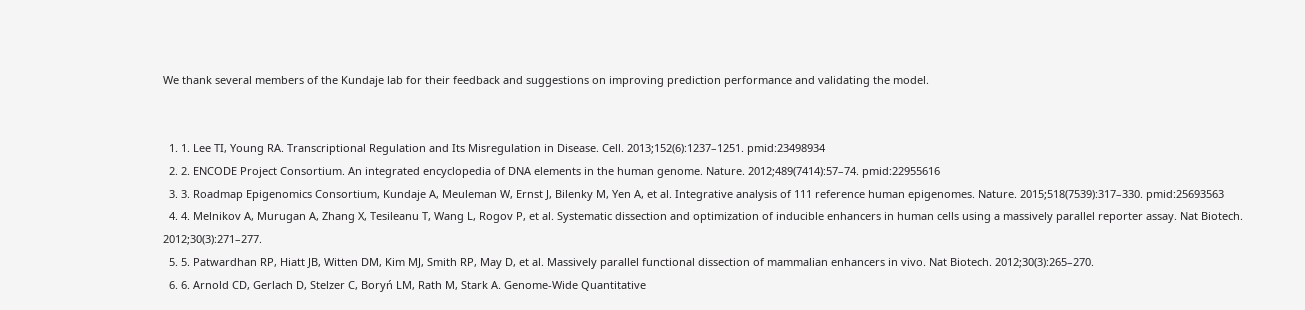We thank several members of the Kundaje lab for their feedback and suggestions on improving prediction performance and validating the model.


  1. 1. Lee TI, Young RA. Transcriptional Regulation and Its Misregulation in Disease. Cell. 2013;152(6):1237–1251. pmid:23498934
  2. 2. ENCODE Project Consortium. An integrated encyclopedia of DNA elements in the human genome. Nature. 2012;489(7414):57–74. pmid:22955616
  3. 3. Roadmap Epigenomics Consortium, Kundaje A, Meuleman W, Ernst J, Bilenky M, Yen A, et al. Integrative analysis of 111 reference human epigenomes. Nature. 2015;518(7539):317–330. pmid:25693563
  4. 4. Melnikov A, Murugan A, Zhang X, Tesileanu T, Wang L, Rogov P, et al. Systematic dissection and optimization of inducible enhancers in human cells using a massively parallel reporter assay. Nat Biotech. 2012;30(3):271–277.
  5. 5. Patwardhan RP, Hiatt JB, Witten DM, Kim MJ, Smith RP, May D, et al. Massively parallel functional dissection of mammalian enhancers in vivo. Nat Biotech. 2012;30(3):265–270.
  6. 6. Arnold CD, Gerlach D, Stelzer C, Boryń LM, Rath M, Stark A. Genome-Wide Quantitative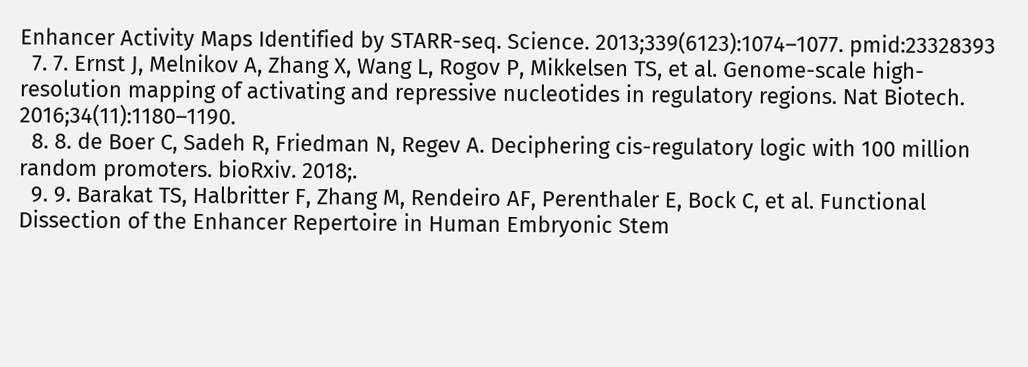Enhancer Activity Maps Identified by STARR-seq. Science. 2013;339(6123):1074–1077. pmid:23328393
  7. 7. Ernst J, Melnikov A, Zhang X, Wang L, Rogov P, Mikkelsen TS, et al. Genome-scale high-resolution mapping of activating and repressive nucleotides in regulatory regions. Nat Biotech. 2016;34(11):1180–1190.
  8. 8. de Boer C, Sadeh R, Friedman N, Regev A. Deciphering cis-regulatory logic with 100 million random promoters. bioRxiv. 2018;.
  9. 9. Barakat TS, Halbritter F, Zhang M, Rendeiro AF, Perenthaler E, Bock C, et al. Functional Dissection of the Enhancer Repertoire in Human Embryonic Stem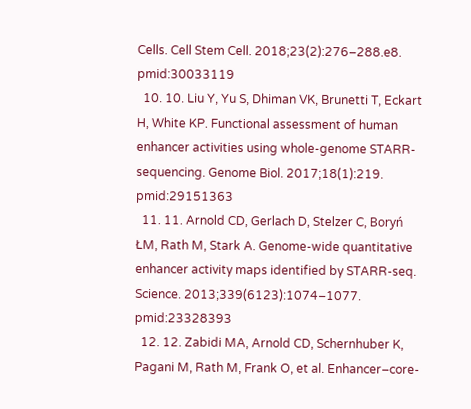Cells. Cell Stem Cell. 2018;23(2):276–288.e8. pmid:30033119
  10. 10. Liu Y, Yu S, Dhiman VK, Brunetti T, Eckart H, White KP. Functional assessment of human enhancer activities using whole-genome STARR-sequencing. Genome Biol. 2017;18(1):219. pmid:29151363
  11. 11. Arnold CD, Gerlach D, Stelzer C, Boryń ŁM, Rath M, Stark A. Genome-wide quantitative enhancer activity maps identified by STARR-seq. Science. 2013;339(6123):1074–1077. pmid:23328393
  12. 12. Zabidi MA, Arnold CD, Schernhuber K, Pagani M, Rath M, Frank O, et al. Enhancer–core-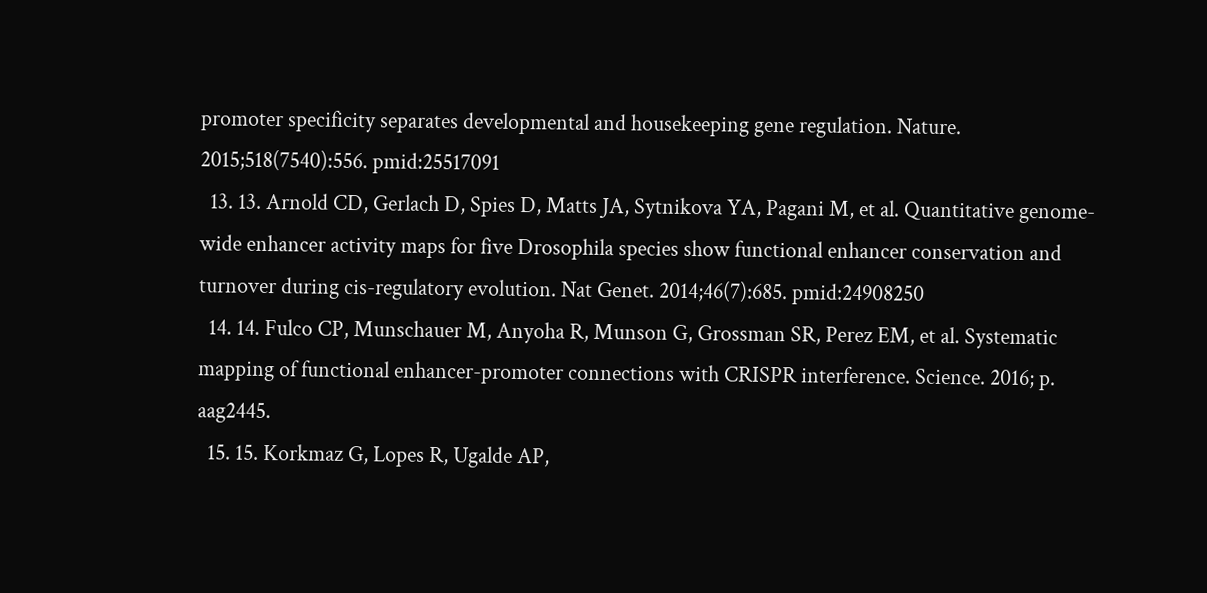promoter specificity separates developmental and housekeeping gene regulation. Nature. 2015;518(7540):556. pmid:25517091
  13. 13. Arnold CD, Gerlach D, Spies D, Matts JA, Sytnikova YA, Pagani M, et al. Quantitative genome-wide enhancer activity maps for five Drosophila species show functional enhancer conservation and turnover during cis-regulatory evolution. Nat Genet. 2014;46(7):685. pmid:24908250
  14. 14. Fulco CP, Munschauer M, Anyoha R, Munson G, Grossman SR, Perez EM, et al. Systematic mapping of functional enhancer-promoter connections with CRISPR interference. Science. 2016; p. aag2445.
  15. 15. Korkmaz G, Lopes R, Ugalde AP,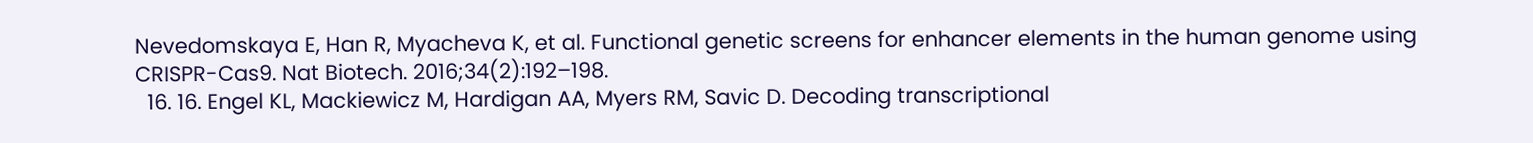Nevedomskaya E, Han R, Myacheva K, et al. Functional genetic screens for enhancer elements in the human genome using CRISPR-Cas9. Nat Biotech. 2016;34(2):192–198.
  16. 16. Engel KL, Mackiewicz M, Hardigan AA, Myers RM, Savic D. Decoding transcriptional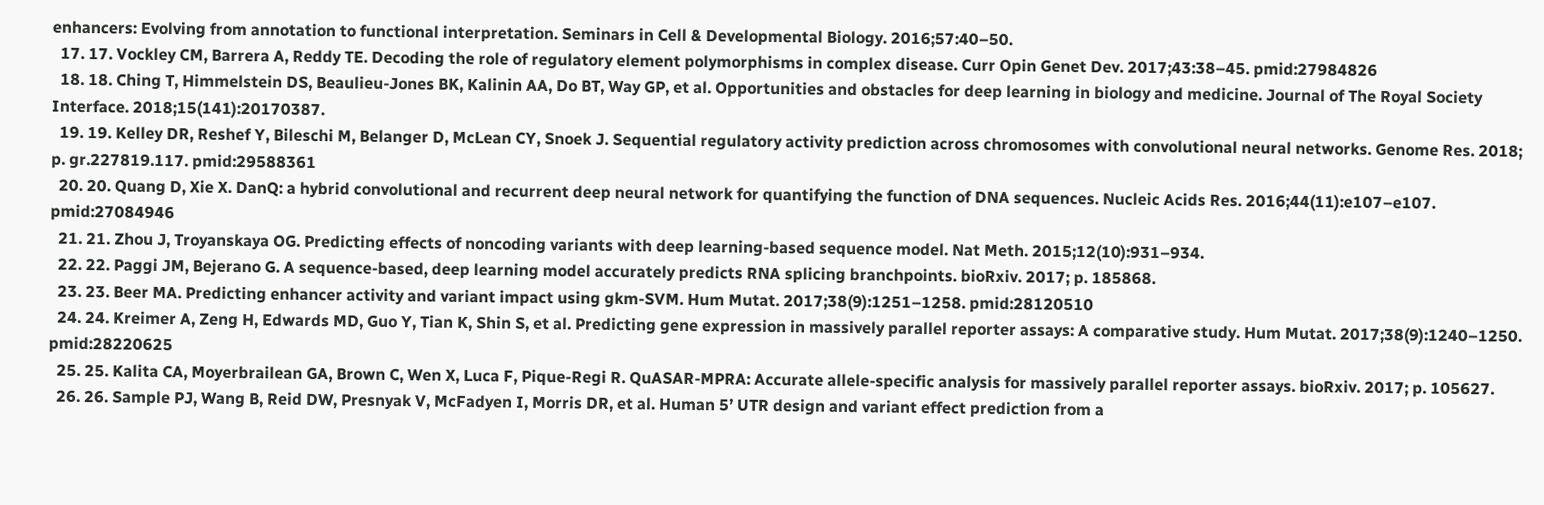enhancers: Evolving from annotation to functional interpretation. Seminars in Cell & Developmental Biology. 2016;57:40–50.
  17. 17. Vockley CM, Barrera A, Reddy TE. Decoding the role of regulatory element polymorphisms in complex disease. Curr Opin Genet Dev. 2017;43:38–45. pmid:27984826
  18. 18. Ching T, Himmelstein DS, Beaulieu-Jones BK, Kalinin AA, Do BT, Way GP, et al. Opportunities and obstacles for deep learning in biology and medicine. Journal of The Royal Society Interface. 2018;15(141):20170387.
  19. 19. Kelley DR, Reshef Y, Bileschi M, Belanger D, McLean CY, Snoek J. Sequential regulatory activity prediction across chromosomes with convolutional neural networks. Genome Res. 2018; p. gr.227819.117. pmid:29588361
  20. 20. Quang D, Xie X. DanQ: a hybrid convolutional and recurrent deep neural network for quantifying the function of DNA sequences. Nucleic Acids Res. 2016;44(11):e107–e107. pmid:27084946
  21. 21. Zhou J, Troyanskaya OG. Predicting effects of noncoding variants with deep learning-based sequence model. Nat Meth. 2015;12(10):931–934.
  22. 22. Paggi JM, Bejerano G. A sequence-based, deep learning model accurately predicts RNA splicing branchpoints. bioRxiv. 2017; p. 185868.
  23. 23. Beer MA. Predicting enhancer activity and variant impact using gkm-SVM. Hum Mutat. 2017;38(9):1251–1258. pmid:28120510
  24. 24. Kreimer A, Zeng H, Edwards MD, Guo Y, Tian K, Shin S, et al. Predicting gene expression in massively parallel reporter assays: A comparative study. Hum Mutat. 2017;38(9):1240–1250. pmid:28220625
  25. 25. Kalita CA, Moyerbrailean GA, Brown C, Wen X, Luca F, Pique-Regi R. QuASAR-MPRA: Accurate allele-specific analysis for massively parallel reporter assays. bioRxiv. 2017; p. 105627.
  26. 26. Sample PJ, Wang B, Reid DW, Presnyak V, McFadyen I, Morris DR, et al. Human 5’ UTR design and variant effect prediction from a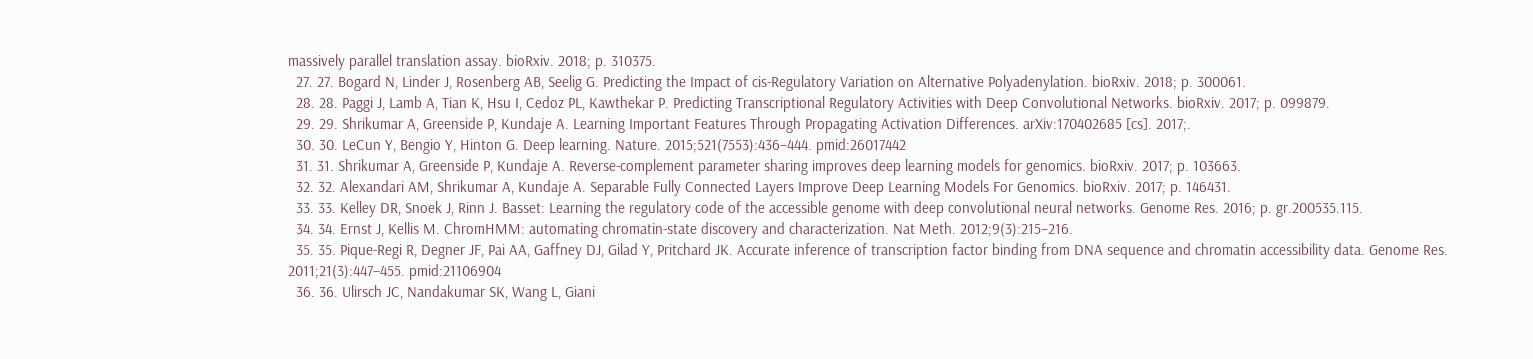massively parallel translation assay. bioRxiv. 2018; p. 310375.
  27. 27. Bogard N, Linder J, Rosenberg AB, Seelig G. Predicting the Impact of cis-Regulatory Variation on Alternative Polyadenylation. bioRxiv. 2018; p. 300061.
  28. 28. Paggi J, Lamb A, Tian K, Hsu I, Cedoz PL, Kawthekar P. Predicting Transcriptional Regulatory Activities with Deep Convolutional Networks. bioRxiv. 2017; p. 099879.
  29. 29. Shrikumar A, Greenside P, Kundaje A. Learning Important Features Through Propagating Activation Differences. arXiv:170402685 [cs]. 2017;.
  30. 30. LeCun Y, Bengio Y, Hinton G. Deep learning. Nature. 2015;521(7553):436–444. pmid:26017442
  31. 31. Shrikumar A, Greenside P, Kundaje A. Reverse-complement parameter sharing improves deep learning models for genomics. bioRxiv. 2017; p. 103663.
  32. 32. Alexandari AM, Shrikumar A, Kundaje A. Separable Fully Connected Layers Improve Deep Learning Models For Genomics. bioRxiv. 2017; p. 146431.
  33. 33. Kelley DR, Snoek J, Rinn J. Basset: Learning the regulatory code of the accessible genome with deep convolutional neural networks. Genome Res. 2016; p. gr.200535.115.
  34. 34. Ernst J, Kellis M. ChromHMM: automating chromatin-state discovery and characterization. Nat Meth. 2012;9(3):215–216.
  35. 35. Pique-Regi R, Degner JF, Pai AA, Gaffney DJ, Gilad Y, Pritchard JK. Accurate inference of transcription factor binding from DNA sequence and chromatin accessibility data. Genome Res. 2011;21(3):447–455. pmid:21106904
  36. 36. Ulirsch JC, Nandakumar SK, Wang L, Giani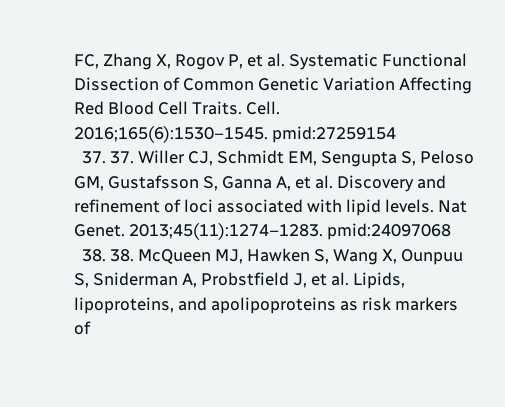FC, Zhang X, Rogov P, et al. Systematic Functional Dissection of Common Genetic Variation Affecting Red Blood Cell Traits. Cell. 2016;165(6):1530–1545. pmid:27259154
  37. 37. Willer CJ, Schmidt EM, Sengupta S, Peloso GM, Gustafsson S, Ganna A, et al. Discovery and refinement of loci associated with lipid levels. Nat Genet. 2013;45(11):1274–1283. pmid:24097068
  38. 38. McQueen MJ, Hawken S, Wang X, Ounpuu S, Sniderman A, Probstfield J, et al. Lipids, lipoproteins, and apolipoproteins as risk markers of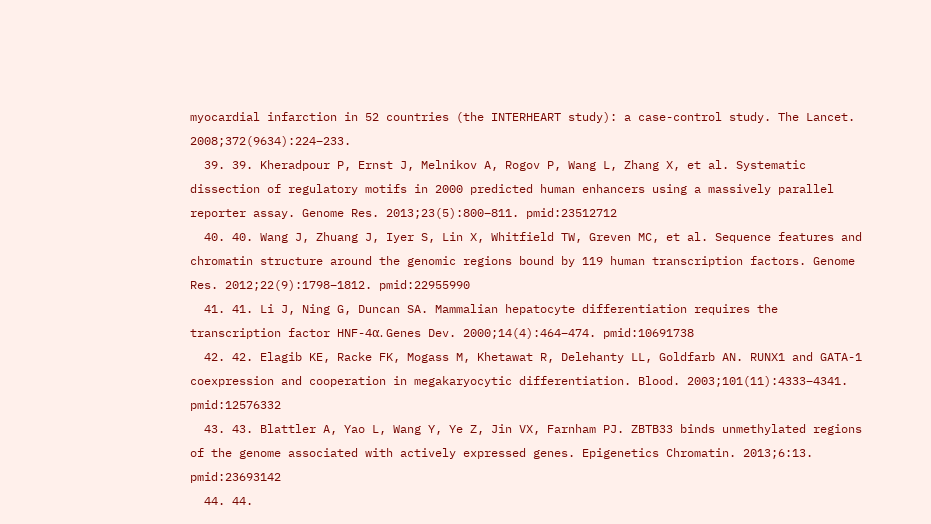myocardial infarction in 52 countries (the INTERHEART study): a case-control study. The Lancet. 2008;372(9634):224–233.
  39. 39. Kheradpour P, Ernst J, Melnikov A, Rogov P, Wang L, Zhang X, et al. Systematic dissection of regulatory motifs in 2000 predicted human enhancers using a massively parallel reporter assay. Genome Res. 2013;23(5):800–811. pmid:23512712
  40. 40. Wang J, Zhuang J, Iyer S, Lin X, Whitfield TW, Greven MC, et al. Sequence features and chromatin structure around the genomic regions bound by 119 human transcription factors. Genome Res. 2012;22(9):1798–1812. pmid:22955990
  41. 41. Li J, Ning G, Duncan SA. Mammalian hepatocyte differentiation requires the transcription factor HNF-4α. Genes Dev. 2000;14(4):464–474. pmid:10691738
  42. 42. Elagib KE, Racke FK, Mogass M, Khetawat R, Delehanty LL, Goldfarb AN. RUNX1 and GATA-1 coexpression and cooperation in megakaryocytic differentiation. Blood. 2003;101(11):4333–4341. pmid:12576332
  43. 43. Blattler A, Yao L, Wang Y, Ye Z, Jin VX, Farnham PJ. ZBTB33 binds unmethylated regions of the genome associated with actively expressed genes. Epigenetics Chromatin. 2013;6:13. pmid:23693142
  44. 44.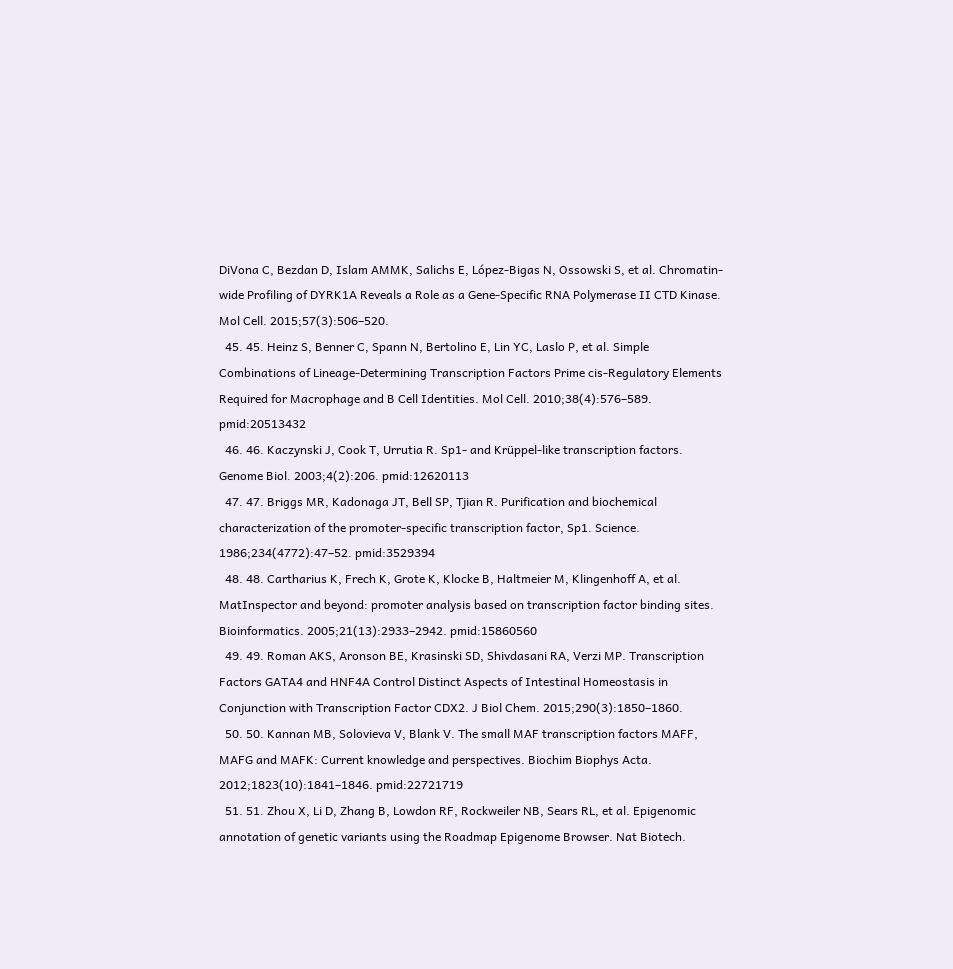DiVona C, Bezdan D, Islam AMMK, Salichs E, López-Bigas N, Ossowski S, et al. Chromatin-wide Profiling of DYRK1A Reveals a Role as a Gene-Specific RNA Polymerase II CTD Kinase. Mol Cell. 2015;57(3):506–520.
  45. 45. Heinz S, Benner C, Spann N, Bertolino E, Lin YC, Laslo P, et al. Simple Combinations of Lineage-Determining Transcription Factors Prime cis-Regulatory Elements Required for Macrophage and B Cell Identities. Mol Cell. 2010;38(4):576–589. pmid:20513432
  46. 46. Kaczynski J, Cook T, Urrutia R. Sp1- and Krüppel-like transcription factors. Genome Biol. 2003;4(2):206. pmid:12620113
  47. 47. Briggs MR, Kadonaga JT, Bell SP, Tjian R. Purification and biochemical characterization of the promoter-specific transcription factor, Sp1. Science. 1986;234(4772):47–52. pmid:3529394
  48. 48. Cartharius K, Frech K, Grote K, Klocke B, Haltmeier M, Klingenhoff A, et al. MatInspector and beyond: promoter analysis based on transcription factor binding sites. Bioinformatics. 2005;21(13):2933–2942. pmid:15860560
  49. 49. Roman AKS, Aronson BE, Krasinski SD, Shivdasani RA, Verzi MP. Transcription Factors GATA4 and HNF4A Control Distinct Aspects of Intestinal Homeostasis in Conjunction with Transcription Factor CDX2. J Biol Chem. 2015;290(3):1850–1860.
  50. 50. Kannan MB, Solovieva V, Blank V. The small MAF transcription factors MAFF, MAFG and MAFK: Current knowledge and perspectives. Biochim Biophys Acta. 2012;1823(10):1841–1846. pmid:22721719
  51. 51. Zhou X, Li D, Zhang B, Lowdon RF, Rockweiler NB, Sears RL, et al. Epigenomic annotation of genetic variants using the Roadmap Epigenome Browser. Nat Biotech.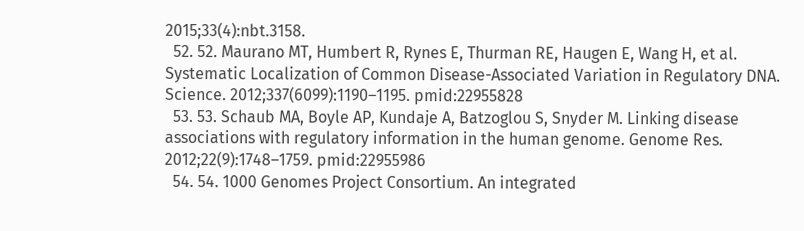2015;33(4):nbt.3158.
  52. 52. Maurano MT, Humbert R, Rynes E, Thurman RE, Haugen E, Wang H, et al. Systematic Localization of Common Disease-Associated Variation in Regulatory DNA. Science. 2012;337(6099):1190–1195. pmid:22955828
  53. 53. Schaub MA, Boyle AP, Kundaje A, Batzoglou S, Snyder M. Linking disease associations with regulatory information in the human genome. Genome Res. 2012;22(9):1748–1759. pmid:22955986
  54. 54. 1000 Genomes Project Consortium. An integrated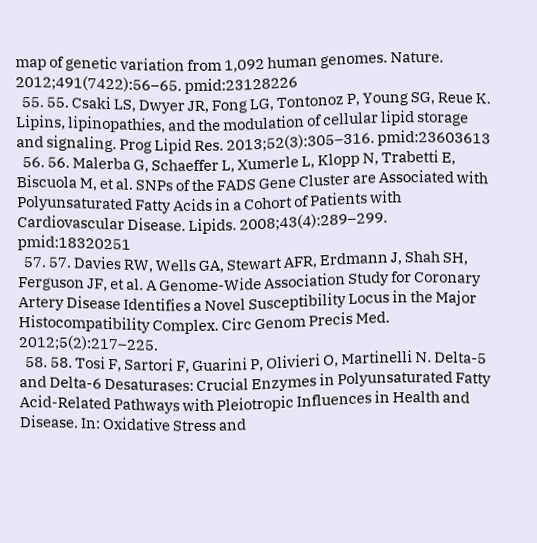map of genetic variation from 1,092 human genomes. Nature. 2012;491(7422):56–65. pmid:23128226
  55. 55. Csaki LS, Dwyer JR, Fong LG, Tontonoz P, Young SG, Reue K. Lipins, lipinopathies, and the modulation of cellular lipid storage and signaling. Prog Lipid Res. 2013;52(3):305–316. pmid:23603613
  56. 56. Malerba G, Schaeffer L, Xumerle L, Klopp N, Trabetti E, Biscuola M, et al. SNPs of the FADS Gene Cluster are Associated with Polyunsaturated Fatty Acids in a Cohort of Patients with Cardiovascular Disease. Lipids. 2008;43(4):289–299. pmid:18320251
  57. 57. Davies RW, Wells GA, Stewart AFR, Erdmann J, Shah SH, Ferguson JF, et al. A Genome-Wide Association Study for Coronary Artery Disease Identifies a Novel Susceptibility Locus in the Major Histocompatibility Complex. Circ Genom Precis Med. 2012;5(2):217–225.
  58. 58. Tosi F, Sartori F, Guarini P, Olivieri O, Martinelli N. Delta-5 and Delta-6 Desaturases: Crucial Enzymes in Polyunsaturated Fatty Acid-Related Pathways with Pleiotropic Influences in Health and Disease. In: Oxidative Stress and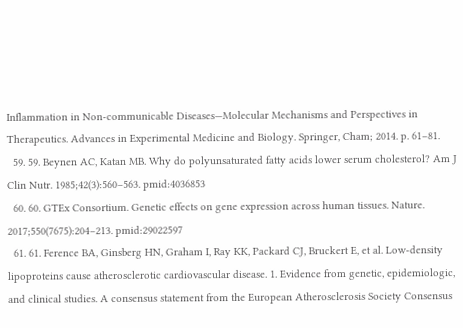Inflammation in Non-communicable Diseases—Molecular Mechanisms and Perspectives in Therapeutics. Advances in Experimental Medicine and Biology. Springer, Cham; 2014. p. 61–81.
  59. 59. Beynen AC, Katan MB. Why do polyunsaturated fatty acids lower serum cholesterol? Am J Clin Nutr. 1985;42(3):560–563. pmid:4036853
  60. 60. GTEx Consortium. Genetic effects on gene expression across human tissues. Nature. 2017;550(7675):204–213. pmid:29022597
  61. 61. Ference BA, Ginsberg HN, Graham I, Ray KK, Packard CJ, Bruckert E, et al. Low-density lipoproteins cause atherosclerotic cardiovascular disease. 1. Evidence from genetic, epidemiologic, and clinical studies. A consensus statement from the European Atherosclerosis Society Consensus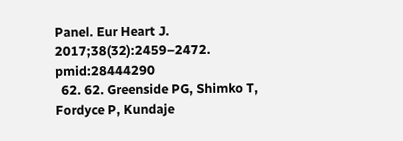Panel. Eur Heart J. 2017;38(32):2459–2472. pmid:28444290
  62. 62. Greenside PG, Shimko T, Fordyce P, Kundaje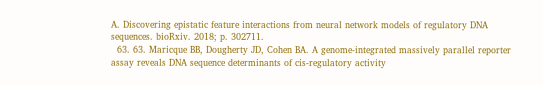A. Discovering epistatic feature interactions from neural network models of regulatory DNA sequences. bioRxiv. 2018; p. 302711.
  63. 63. Maricque BB, Dougherty JD, Cohen BA. A genome-integrated massively parallel reporter assay reveals DNA sequence determinants of cis-regulatory activity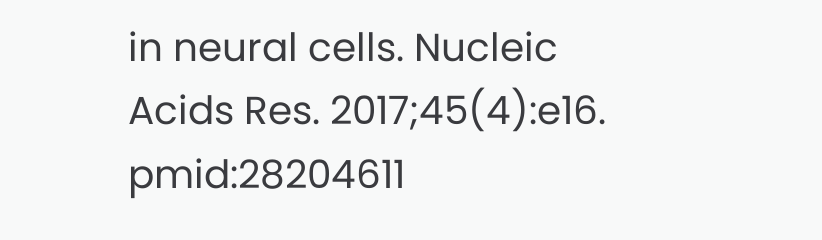in neural cells. Nucleic Acids Res. 2017;45(4):e16. pmid:28204611